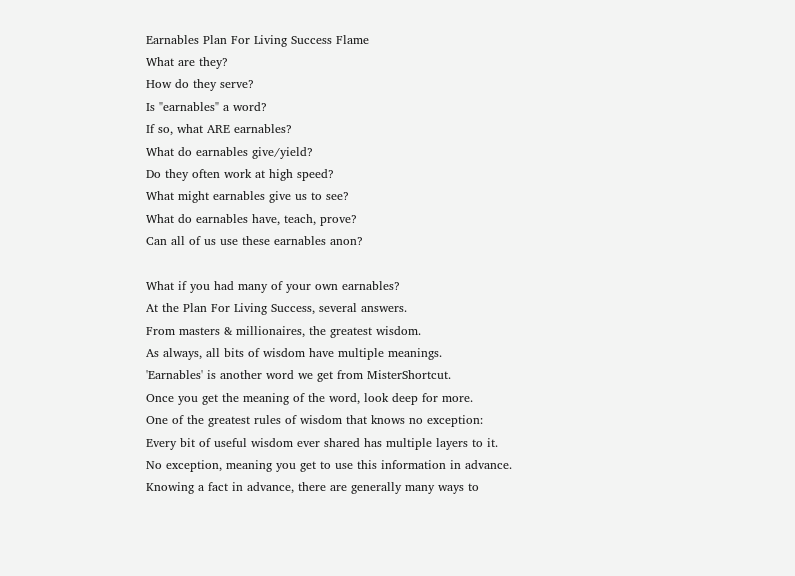Earnables Plan For Living Success Flame
What are they?
How do they serve?
Is "earnables" a word?
If so, what ARE earnables?
What do earnables give/yield?
Do they often work at high speed?
What might earnables give us to see?
What do earnables have, teach, prove?
Can all of us use these earnables anon?

What if you had many of your own earnables?
At the Plan For Living Success, several answers.
From masters & millionaires, the greatest wisdom.
As always, all bits of wisdom have multiple meanings.
'Earnables' is another word we get from MisterShortcut.
Once you get the meaning of the word, look deep for more.
One of the greatest rules of wisdom that knows no exception:
Every bit of useful wisdom ever shared has multiple layers to it.
No exception, meaning you get to use this information in advance.
Knowing a fact in advance, there are generally many ways to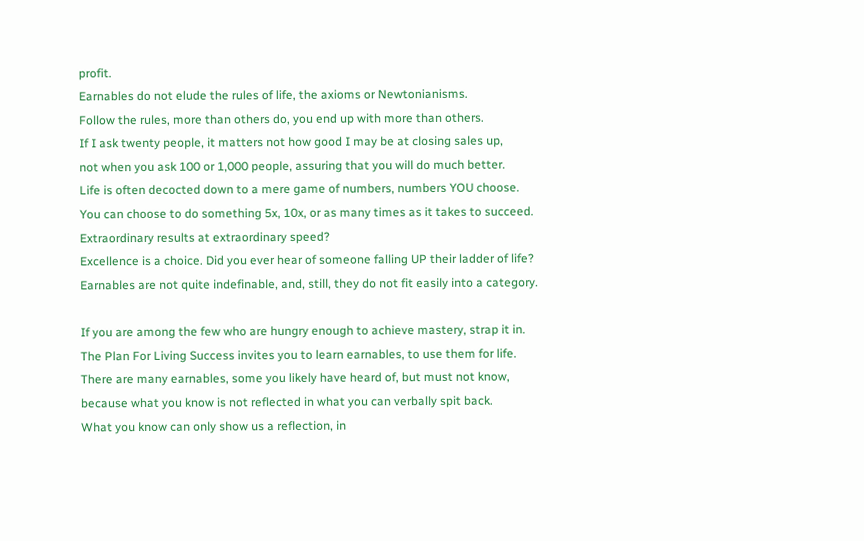profit.
Earnables do not elude the rules of life, the axioms or Newtonianisms.
Follow the rules, more than others do, you end up with more than others.
If I ask twenty people, it matters not how good I may be at closing sales up,
not when you ask 100 or 1,000 people, assuring that you will do much better.
Life is often decocted down to a mere game of numbers, numbers YOU choose.
You can choose to do something 5x, 10x, or as many times as it takes to succeed.
Extraordinary results at extraordinary speed?
Excellence is a choice. Did you ever hear of someone falling UP their ladder of life?
Earnables are not quite indefinable, and, still, they do not fit easily into a category.

If you are among the few who are hungry enough to achieve mastery, strap it in.
The Plan For Living Success invites you to learn earnables, to use them for life.
There are many earnables, some you likely have heard of, but must not know,
because what you know is not reflected in what you can verbally spit back.
What you know can only show us a reflection, in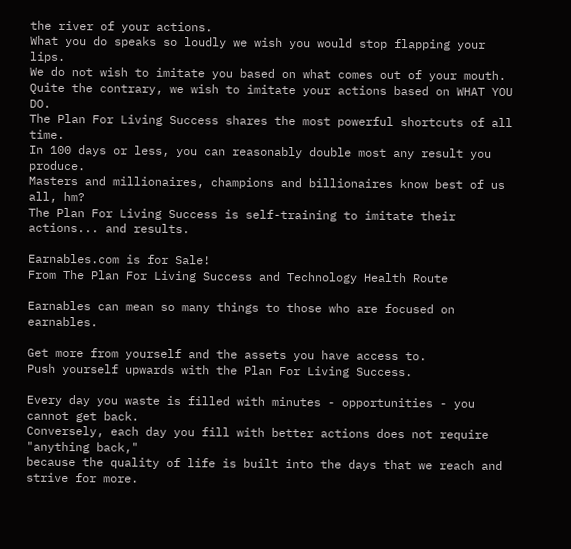the river of your actions.
What you do speaks so loudly we wish you would stop flapping your lips.
We do not wish to imitate you based on what comes out of your mouth.
Quite the contrary, we wish to imitate your actions based on WHAT YOU DO.
The Plan For Living Success shares the most powerful shortcuts of all time.
In 100 days or less, you can reasonably double most any result you produce.
Masters and millionaires, champions and billionaires know best of us all, hm?
The Plan For Living Success is self-training to imitate their actions... and results.

Earnables.com is for Sale!
From The Plan For Living Success and Technology Health Route

Earnables can mean so many things to those who are focused on earnables.

Get more from yourself and the assets you have access to.
Push yourself upwards with the Plan For Living Success.

Every day you waste is filled with minutes - opportunities - you cannot get back.
Conversely, each day you fill with better actions does not require "anything back,"
because the quality of life is built into the days that we reach and strive for more.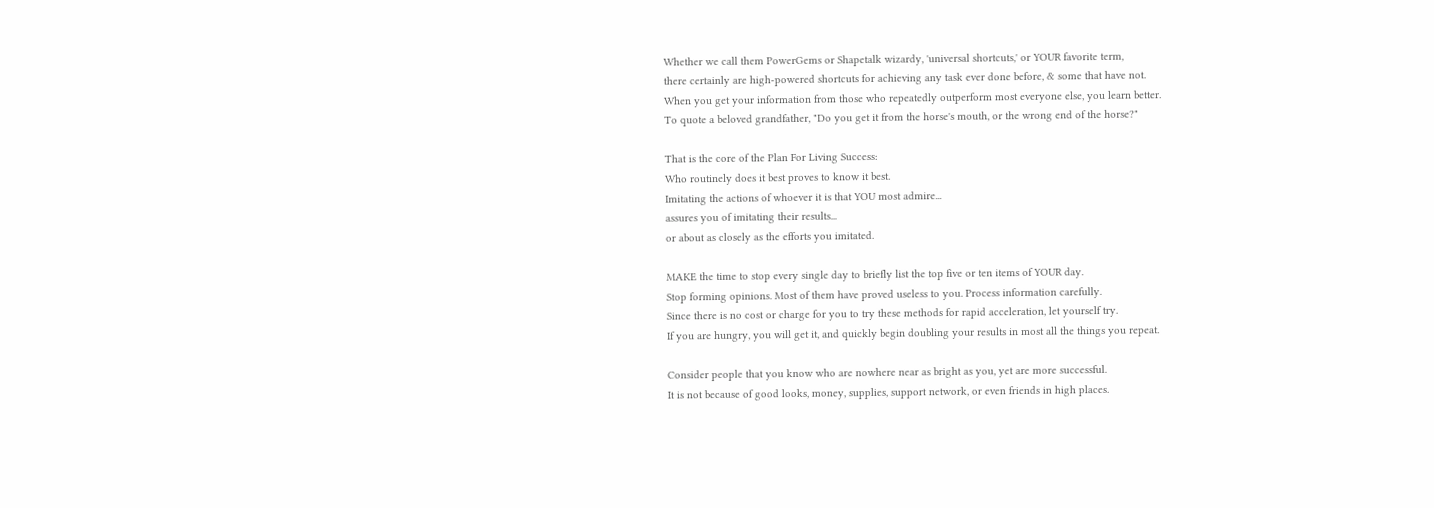Whether we call them PowerGems or Shapetalk wizardy, 'universal shortcuts,' or YOUR favorite term,
there certainly are high-powered shortcuts for achieving any task ever done before, & some that have not.
When you get your information from those who repeatedly outperform most everyone else, you learn better.
To quote a beloved grandfather, "Do you get it from the horse's mouth, or the wrong end of the horse?"

That is the core of the Plan For Living Success:
Who routinely does it best proves to know it best.
Imitating the actions of whoever it is that YOU most admire...
assures you of imitating their results...
or about as closely as the efforts you imitated.

MAKE the time to stop every single day to briefly list the top five or ten items of YOUR day.
Stop forming opinions. Most of them have proved useless to you. Process information carefully.
Since there is no cost or charge for you to try these methods for rapid acceleration, let yourself try.
If you are hungry, you will get it, and quickly begin doubling your results in most all the things you repeat.

Consider people that you know who are nowhere near as bright as you, yet are more successful.
It is not because of good looks, money, supplies, support network, or even friends in high places.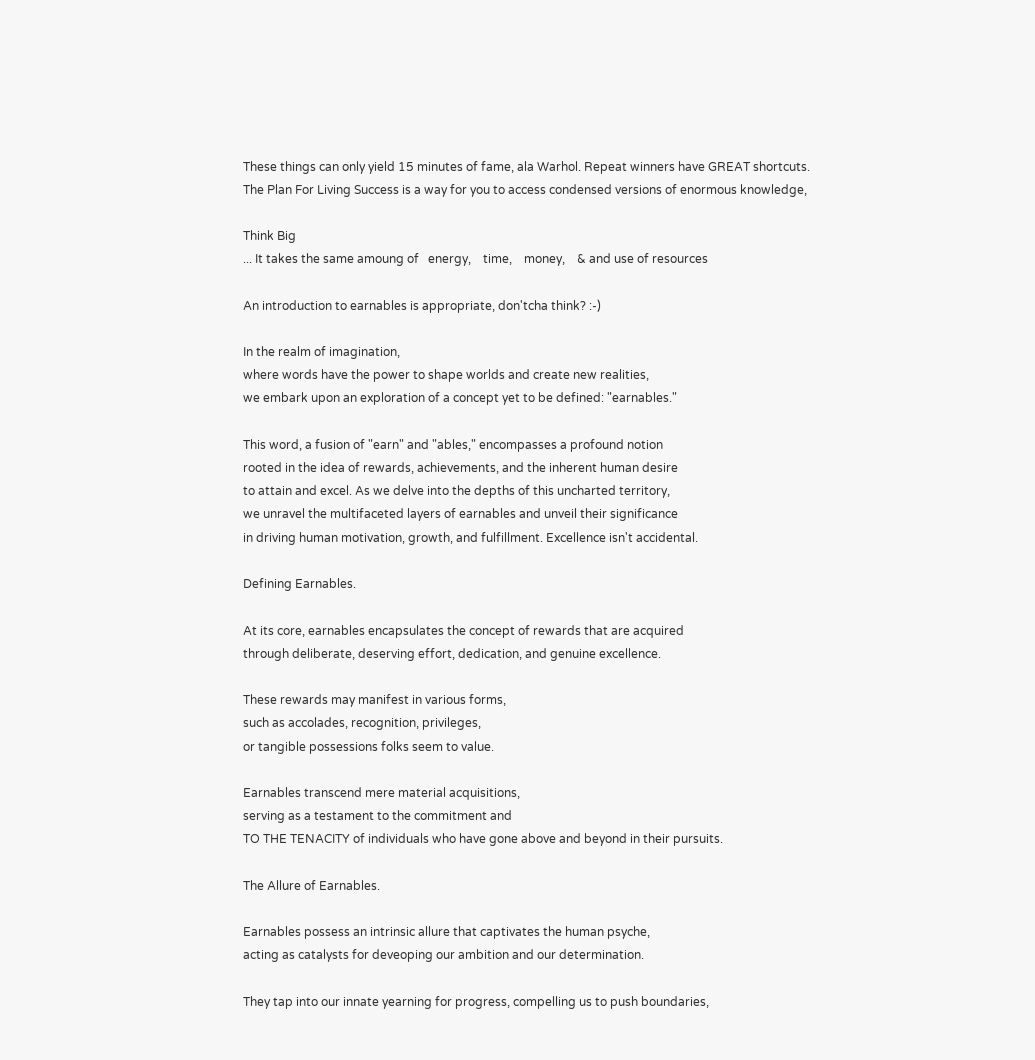These things can only yield 15 minutes of fame, ala Warhol. Repeat winners have GREAT shortcuts.
The Plan For Living Success is a way for you to access condensed versions of enormous knowledge,

Think Big
... It takes the same amoung of   energy,    time,    money,    & and use of resources

An introduction to earnables is appropriate, don'tcha think? :-)

In the realm of imagination,
where words have the power to shape worlds and create new realities,
we embark upon an exploration of a concept yet to be defined: "earnables."

This word, a fusion of "earn" and "ables," encompasses a profound notion
rooted in the idea of rewards, achievements, and the inherent human desire
to attain and excel. As we delve into the depths of this uncharted territory,
we unravel the multifaceted layers of earnables and unveil their significance
in driving human motivation, growth, and fulfillment. Excellence isn't accidental.

Defining Earnables.

At its core, earnables encapsulates the concept of rewards that are acquired
through deliberate, deserving effort, dedication, and genuine excellence.

These rewards may manifest in various forms,
such as accolades, recognition, privileges,
or tangible possessions folks seem to value.

Earnables transcend mere material acquisitions,
serving as a testament to the commitment and
TO THE TENACITY of individuals who have gone above and beyond in their pursuits.

The Allure of Earnables.

Earnables possess an intrinsic allure that captivates the human psyche,
acting as catalysts for deveoping our ambition and our determination.

They tap into our innate yearning for progress, compelling us to push boundaries,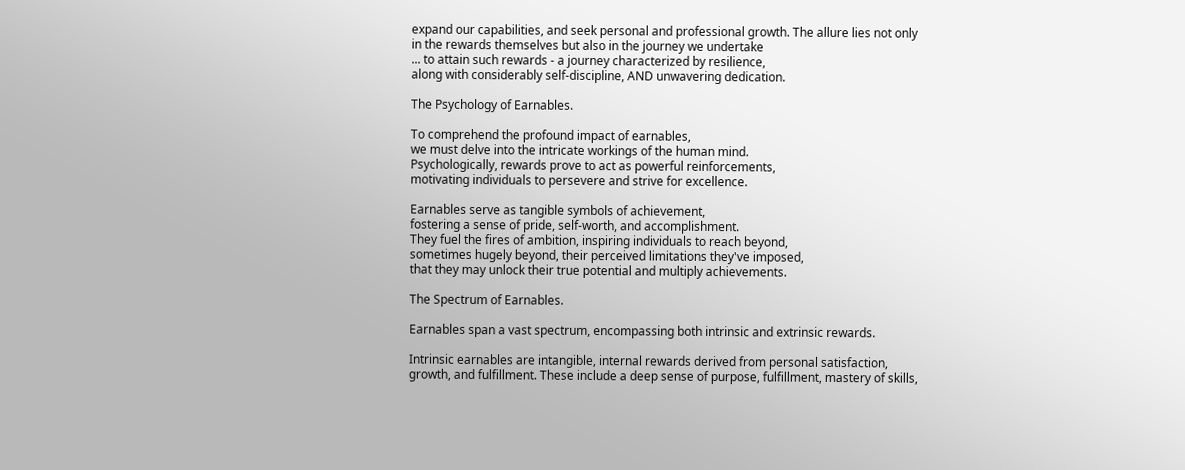expand our capabilities, and seek personal and professional growth. The allure lies not only
in the rewards themselves but also in the journey we undertake
... to attain such rewards - a journey characterized by resilience,
along with considerably self-discipline, AND unwavering dedication.

The Psychology of Earnables.

To comprehend the profound impact of earnables,
we must delve into the intricate workings of the human mind.
Psychologically, rewards prove to act as powerful reinforcements,
motivating individuals to persevere and strive for excellence.

Earnables serve as tangible symbols of achievement,
fostering a sense of pride, self-worth, and accomplishment.
They fuel the fires of ambition, inspiring individuals to reach beyond,
sometimes hugely beyond, their perceived limitations they've imposed,
that they may unlock their true potential and multiply achievements.

The Spectrum of Earnables.

Earnables span a vast spectrum, encompassing both intrinsic and extrinsic rewards.

Intrinsic earnables are intangible, internal rewards derived from personal satisfaction,
growth, and fulfillment. These include a deep sense of purpose, fulfillment, mastery of skills,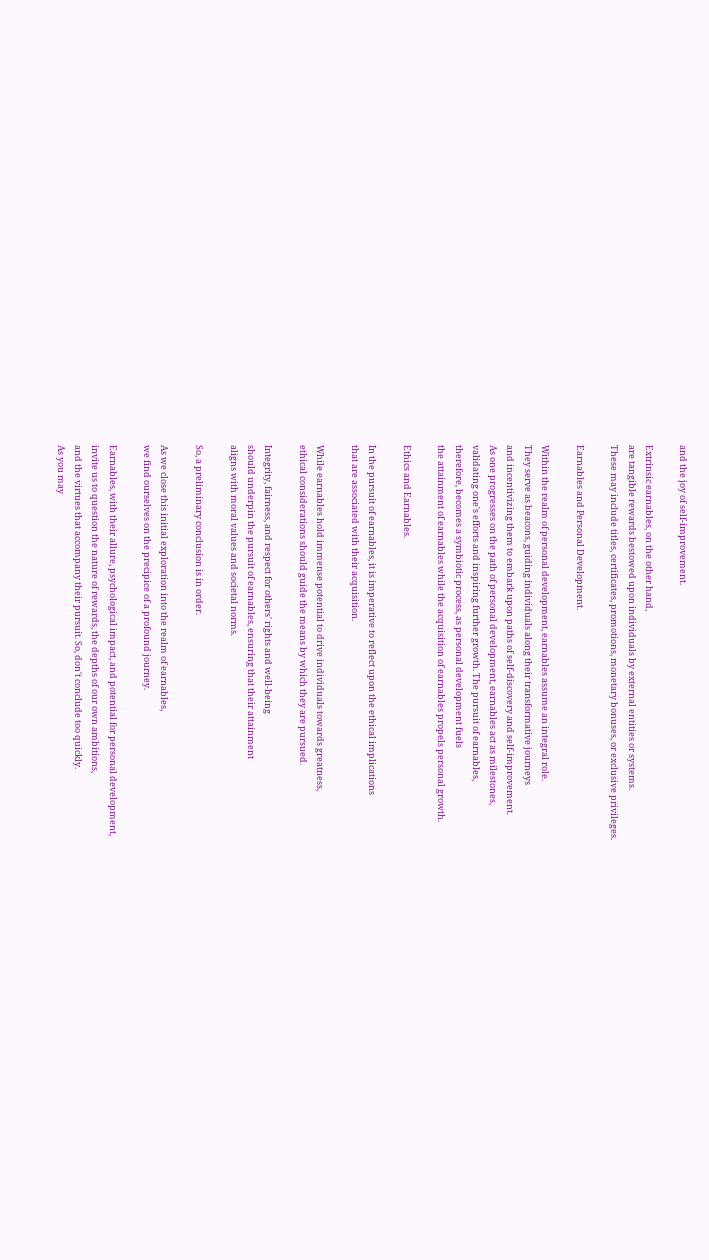and the joy of self-improvement.

Extrinsic earnables, on the other hand,
are tangible rewards bestowed upon individuals by external entities or systems.
These may include titles, certificates, promotions, monetary bonuses, or exclusive privileges.

Earnables and Personal Development.

Within the realm of personal development, earnables assume an integral role.
They serve as beacons, guiding individuals along their transformative journeys
and incentivizing them to embark upon paths of self-discovery and self-improvement.
As one progresses on the path of personal development, earnables act as milestones,
validating one's efforts and inspiring further growth. The pursuit of earnables,
therefore, becomes a symbiotic process, as personal development fuels
the attainment of earnables while the acquisition of earnables propels personal growth.

Ethics and Earnables.

In the pursuit of earnables, it is imperative to reflect upon the ethical implications
that are associated with their acquisition.

While earnables hold immense potential to drive individuals towards greatness,
ethical considerations should guide the means by which they are pursued.

Integrity, fairness, and respect for others' rights and well-being
should underpin the pursuit of earnables, ensuring that their attainment
aligns with moral values and societal norms.

So, a preliminary conclusion is in order.

As we close this initial exploration into the realm of earnables,
we find ourselves on the precipice of a profound journey.

Earnables, with their allure, psychological impact, and potential for personal development,
invite us to question the nature of rewards, the depths of our own ambitions,
and the virtues that accompany their pursuit. So, don't conclude too quickly.
As you may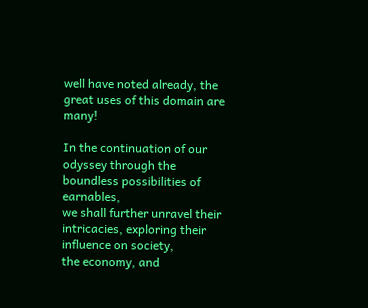well have noted already, the great uses of this domain are many!

In the continuation of our odyssey through the boundless possibilities of earnables,
we shall further unravel their intricacies, exploring their influence on society,
the economy, and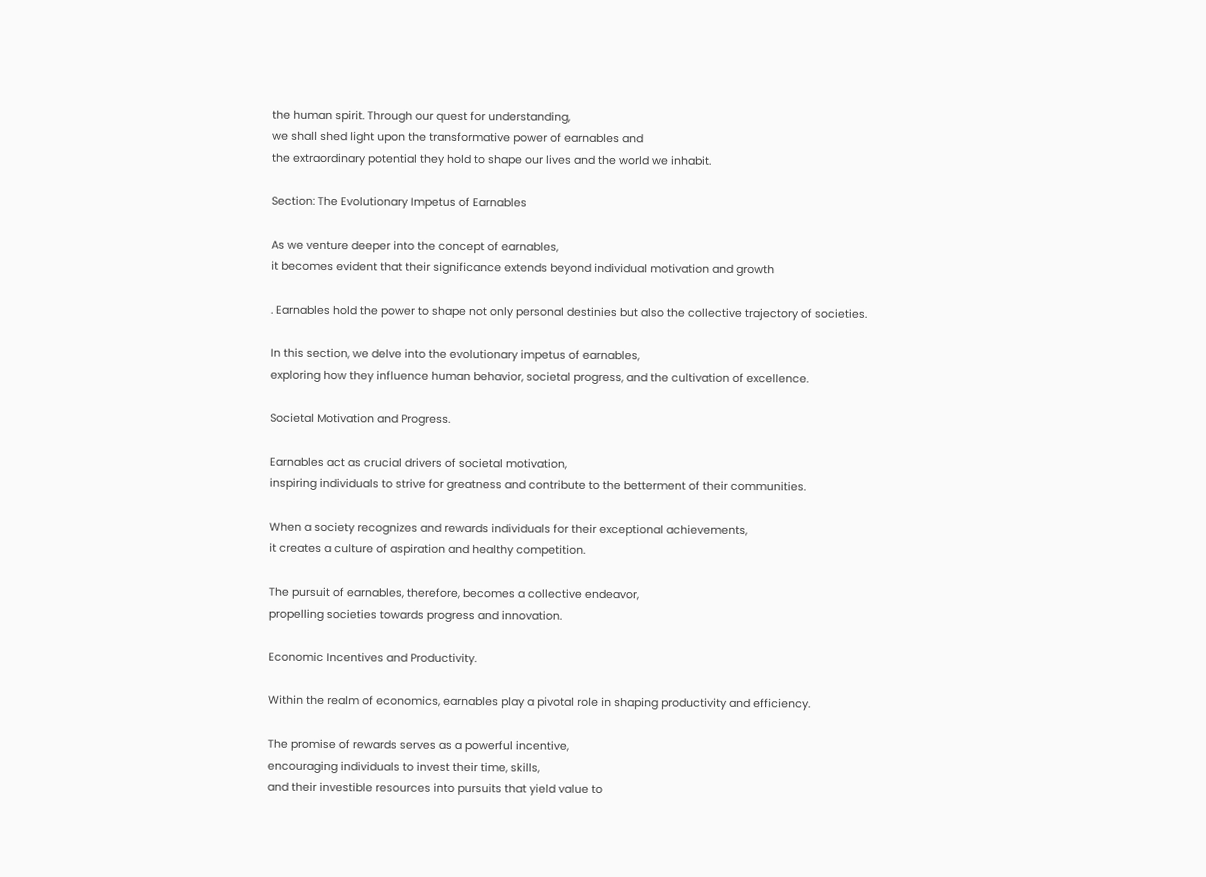the human spirit. Through our quest for understanding,
we shall shed light upon the transformative power of earnables and
the extraordinary potential they hold to shape our lives and the world we inhabit.

Section: The Evolutionary Impetus of Earnables

As we venture deeper into the concept of earnables,
it becomes evident that their significance extends beyond individual motivation and growth

. Earnables hold the power to shape not only personal destinies but also the collective trajectory of societies.

In this section, we delve into the evolutionary impetus of earnables,
exploring how they influence human behavior, societal progress, and the cultivation of excellence.

Societal Motivation and Progress.

Earnables act as crucial drivers of societal motivation,
inspiring individuals to strive for greatness and contribute to the betterment of their communities.

When a society recognizes and rewards individuals for their exceptional achievements,
it creates a culture of aspiration and healthy competition.

The pursuit of earnables, therefore, becomes a collective endeavor,
propelling societies towards progress and innovation.

Economic Incentives and Productivity.

Within the realm of economics, earnables play a pivotal role in shaping productivity and efficiency.

The promise of rewards serves as a powerful incentive,
encouraging individuals to invest their time, skills,
and their investible resources into pursuits that yield value to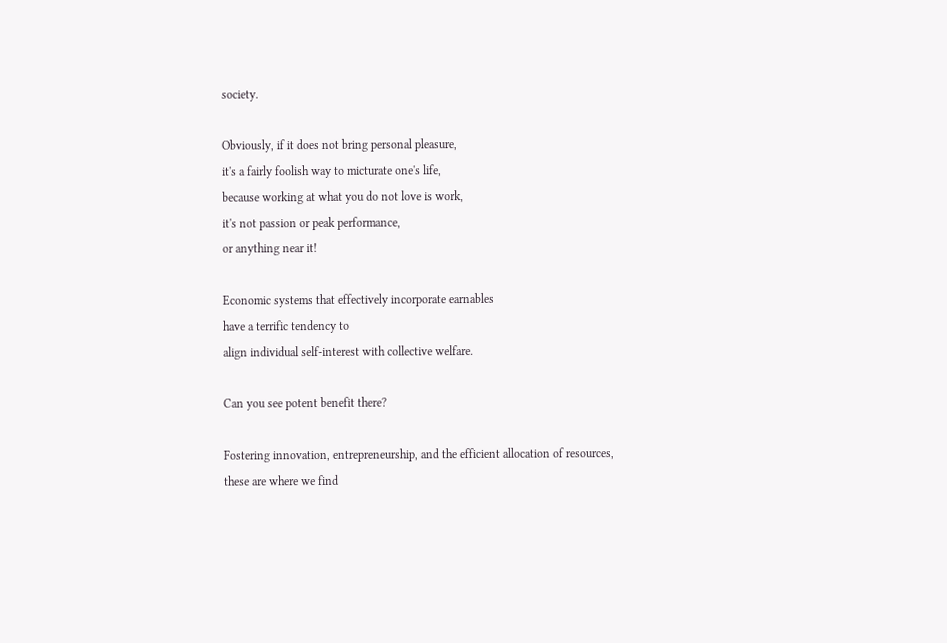society.

Obviously, if it does not bring personal pleasure,
it's a fairly foolish way to micturate one's life,
because working at what you do not love is work,
it's not passion or peak performance,
or anything near it!

Economic systems that effectively incorporate earnables
have a terrific tendency to
align individual self-interest with collective welfare.

Can you see potent benefit there?

Fostering innovation, entrepreneurship, and the efficient allocation of resources,
these are where we find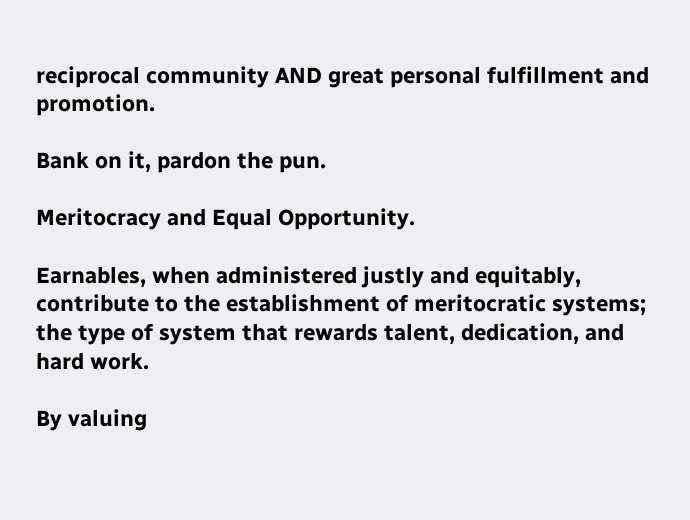reciprocal community AND great personal fulfillment and promotion.

Bank on it, pardon the pun.

Meritocracy and Equal Opportunity.

Earnables, when administered justly and equitably,
contribute to the establishment of meritocratic systems;
the type of system that rewards talent, dedication, and hard work.

By valuing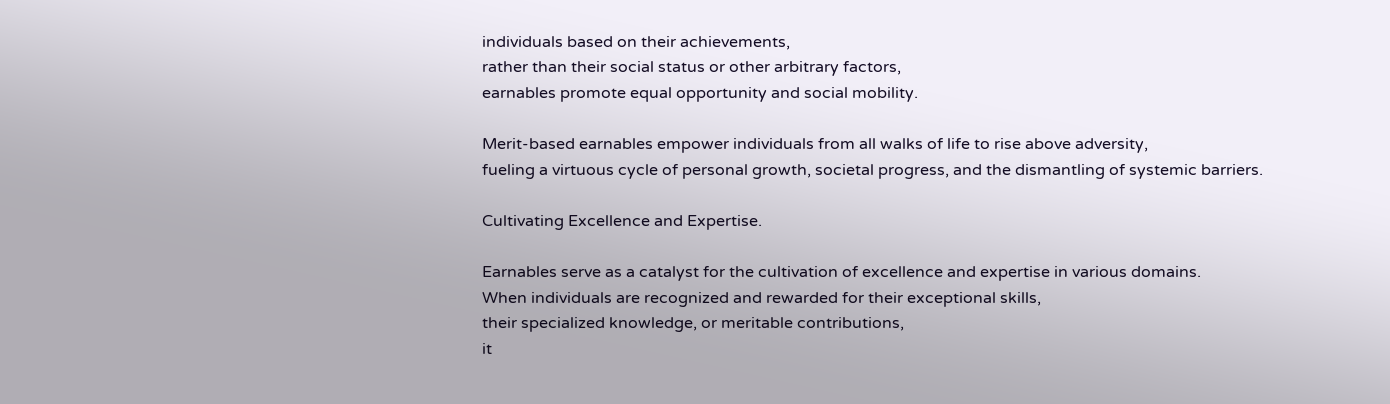individuals based on their achievements,
rather than their social status or other arbitrary factors,
earnables promote equal opportunity and social mobility.

Merit-based earnables empower individuals from all walks of life to rise above adversity,
fueling a virtuous cycle of personal growth, societal progress, and the dismantling of systemic barriers.

Cultivating Excellence and Expertise.

Earnables serve as a catalyst for the cultivation of excellence and expertise in various domains.
When individuals are recognized and rewarded for their exceptional skills,
their specialized knowledge, or meritable contributions,
it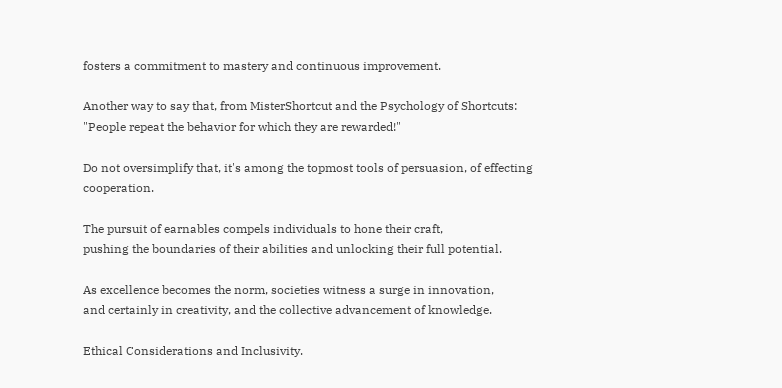fosters a commitment to mastery and continuous improvement.

Another way to say that, from MisterShortcut and the Psychology of Shortcuts:
"People repeat the behavior for which they are rewarded!"

Do not oversimplify that, it's among the topmost tools of persuasion, of effecting cooperation.

The pursuit of earnables compels individuals to hone their craft,
pushing the boundaries of their abilities and unlocking their full potential.

As excellence becomes the norm, societies witness a surge in innovation,
and certainly in creativity, and the collective advancement of knowledge.

Ethical Considerations and Inclusivity.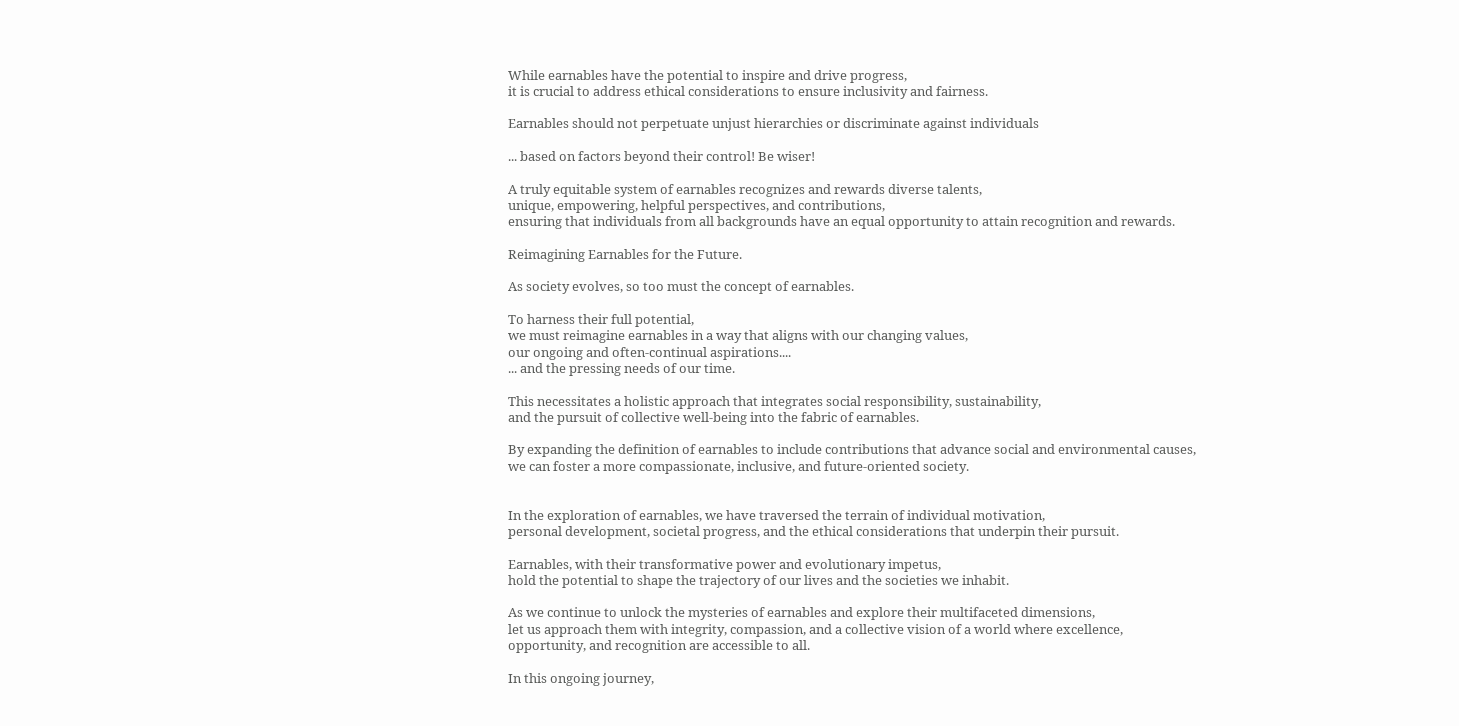While earnables have the potential to inspire and drive progress,
it is crucial to address ethical considerations to ensure inclusivity and fairness.

Earnables should not perpetuate unjust hierarchies or discriminate against individuals

... based on factors beyond their control! Be wiser!

A truly equitable system of earnables recognizes and rewards diverse talents,
unique, empowering, helpful perspectives, and contributions,
ensuring that individuals from all backgrounds have an equal opportunity to attain recognition and rewards.

Reimagining Earnables for the Future.

As society evolves, so too must the concept of earnables.

To harness their full potential,
we must reimagine earnables in a way that aligns with our changing values,
our ongoing and often-continual aspirations....
... and the pressing needs of our time.

This necessitates a holistic approach that integrates social responsibility, sustainability,
and the pursuit of collective well-being into the fabric of earnables.

By expanding the definition of earnables to include contributions that advance social and environmental causes,
we can foster a more compassionate, inclusive, and future-oriented society.


In the exploration of earnables, we have traversed the terrain of individual motivation,
personal development, societal progress, and the ethical considerations that underpin their pursuit.

Earnables, with their transformative power and evolutionary impetus,
hold the potential to shape the trajectory of our lives and the societies we inhabit.

As we continue to unlock the mysteries of earnables and explore their multifaceted dimensions,
let us approach them with integrity, compassion, and a collective vision of a world where excellence,
opportunity, and recognition are accessible to all.

In this ongoing journey,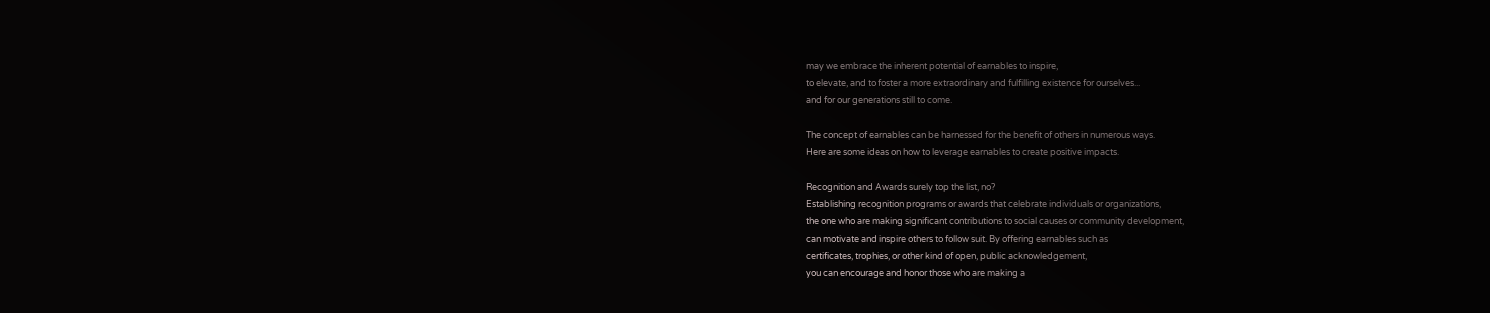may we embrace the inherent potential of earnables to inspire,
to elevate, and to foster a more extraordinary and fulfilling existence for ourselves...
and for our generations still to come.

The concept of earnables can be harnessed for the benefit of others in numerous ways.
Here are some ideas on how to leverage earnables to create positive impacts.

Recognition and Awards surely top the list, no?
Establishing recognition programs or awards that celebrate individuals or organizations,
the one who are making significant contributions to social causes or community development,
can motivate and inspire others to follow suit. By offering earnables such as
certificates, trophies, or other kind of open, public acknowledgement,
you can encourage and honor those who are making a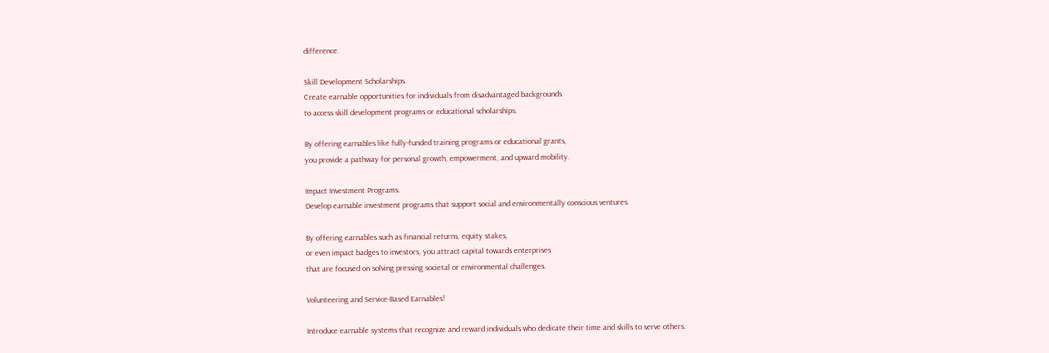difference.

Skill Development Scholarships.
Create earnable opportunities for individuals from disadvantaged backgrounds
to access skill development programs or educational scholarships.

By offering earnables like fully-funded training programs or educational grants,
you provide a pathway for personal growth, empowerment, and upward mobility.

Impact Investment Programs.
Develop earnable investment programs that support social and environmentally conscious ventures.

By offering earnables such as financial returns, equity stakes,
or even impact badges to investors, you attract capital towards enterprises
that are focused on solving pressing societal or environmental challenges.

Volunteering and Service-Based Earnables!

Introduce earnable systems that recognize and reward individuals who dedicate their time and skills to serve others.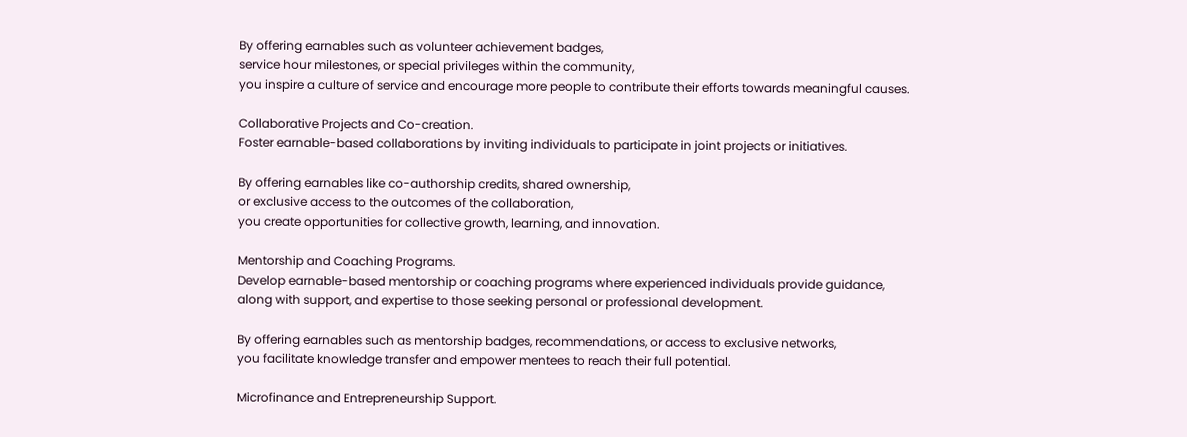By offering earnables such as volunteer achievement badges,
service hour milestones, or special privileges within the community,
you inspire a culture of service and encourage more people to contribute their efforts towards meaningful causes.

Collaborative Projects and Co-creation.
Foster earnable-based collaborations by inviting individuals to participate in joint projects or initiatives.

By offering earnables like co-authorship credits, shared ownership,
or exclusive access to the outcomes of the collaboration,
you create opportunities for collective growth, learning, and innovation.

Mentorship and Coaching Programs.
Develop earnable-based mentorship or coaching programs where experienced individuals provide guidance,
along with support, and expertise to those seeking personal or professional development.

By offering earnables such as mentorship badges, recommendations, or access to exclusive networks,
you facilitate knowledge transfer and empower mentees to reach their full potential.

Microfinance and Entrepreneurship Support.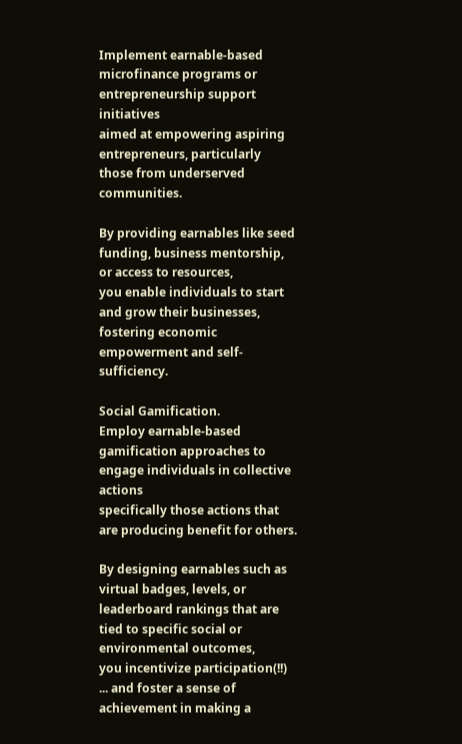Implement earnable-based microfinance programs or entrepreneurship support initiatives
aimed at empowering aspiring entrepreneurs, particularly those from underserved communities.

By providing earnables like seed funding, business mentorship, or access to resources,
you enable individuals to start and grow their businesses, fostering economic empowerment and self-sufficiency.

Social Gamification.
Employ earnable-based gamification approaches to engage individuals in collective actions
specifically those actions that are producing benefit for others.

By designing earnables such as virtual badges, levels, or leaderboard rankings that are
tied to specific social or environmental outcomes,
you incentivize participation(!!)
... and foster a sense of achievement in making a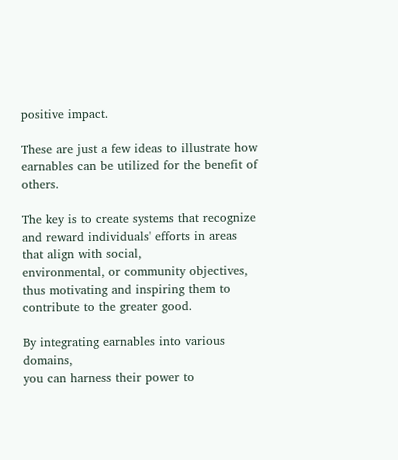positive impact.

These are just a few ideas to illustrate how earnables can be utilized for the benefit of others.

The key is to create systems that recognize and reward individuals' efforts in areas that align with social,
environmental, or community objectives, thus motivating and inspiring them to contribute to the greater good.

By integrating earnables into various domains,
you can harness their power to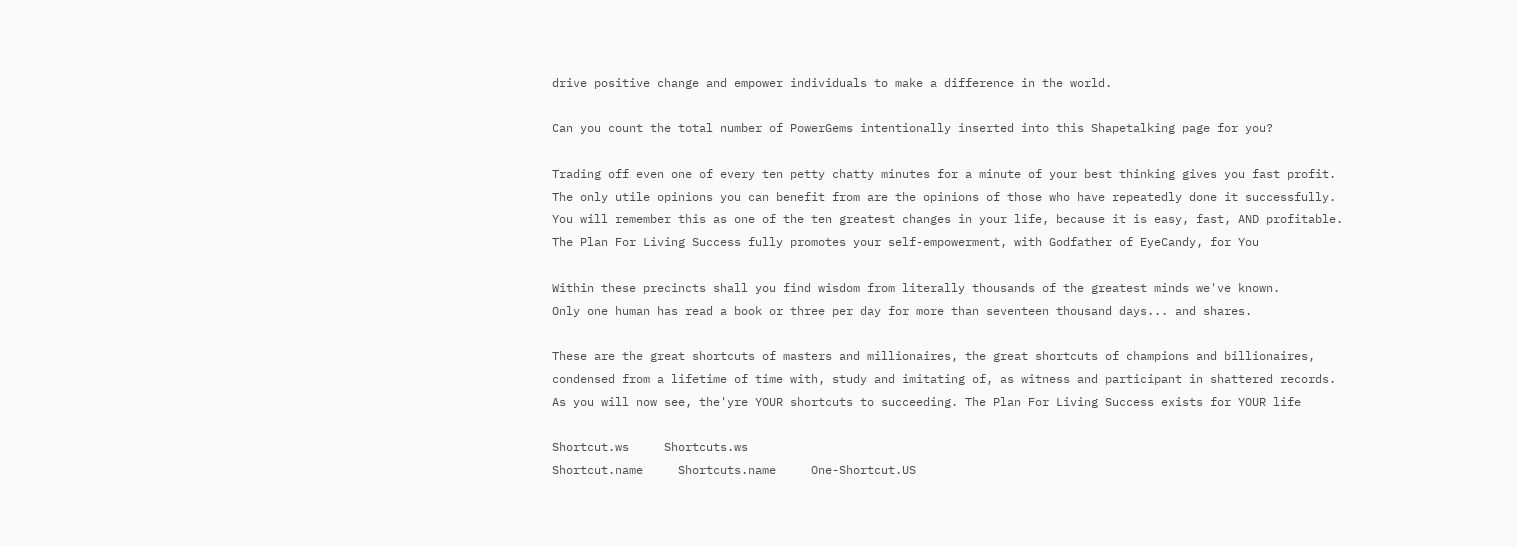drive positive change and empower individuals to make a difference in the world.

Can you count the total number of PowerGems intentionally inserted into this Shapetalking page for you?

Trading off even one of every ten petty chatty minutes for a minute of your best thinking gives you fast profit.
The only utile opinions you can benefit from are the opinions of those who have repeatedly done it successfully.
You will remember this as one of the ten greatest changes in your life, because it is easy, fast, AND profitable.
The Plan For Living Success fully promotes your self-empowerment, with Godfather of EyeCandy, for You

Within these precincts shall you find wisdom from literally thousands of the greatest minds we've known.
Only one human has read a book or three per day for more than seventeen thousand days... and shares.

These are the great shortcuts of masters and millionaires, the great shortcuts of champions and billionaires,
condensed from a lifetime of time with, study and imitating of, as witness and participant in shattered records.
As you will now see, the'yre YOUR shortcuts to succeeding. The Plan For Living Success exists for YOUR life

Shortcut.ws     Shortcuts.ws
Shortcut.name     Shortcuts.name     One-Shortcut.US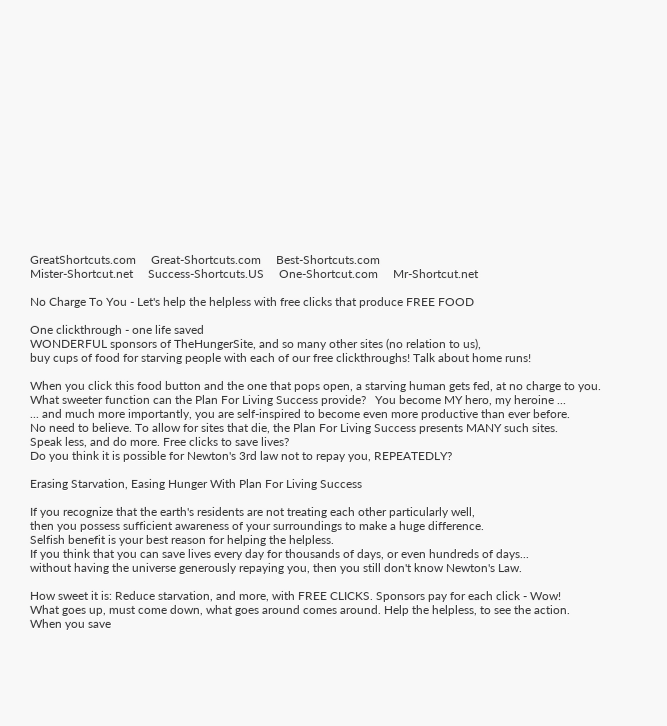GreatShortcuts.com     Great-Shortcuts.com     Best-Shortcuts.com
Mister-Shortcut.net     Success-Shortcuts.US     One-Shortcut.com     Mr-Shortcut.net

No Charge To You - Let's help the helpless with free clicks that produce FREE FOOD

One clickthrough - one life saved
WONDERFUL sponsors of TheHungerSite, and so many other sites (no relation to us),
buy cups of food for starving people with each of our free clickthroughs! Talk about home runs!

When you click this food button and the one that pops open, a starving human gets fed, at no charge to you.
What sweeter function can the Plan For Living Success provide?   You become MY hero, my heroine ...
... and much more importantly, you are self-inspired to become even more productive than ever before.
No need to believe. To allow for sites that die, the Plan For Living Success presents MANY such sites.
Speak less, and do more. Free clicks to save lives?
Do you think it is possible for Newton's 3rd law not to repay you, REPEATEDLY?

Erasing Starvation, Easing Hunger With Plan For Living Success

If you recognize that the earth's residents are not treating each other particularly well,
then you possess sufficient awareness of your surroundings to make a huge difference.
Selfish benefit is your best reason for helping the helpless.
If you think that you can save lives every day for thousands of days, or even hundreds of days...
without having the universe generously repaying you, then you still don't know Newton's Law.

How sweet it is: Reduce starvation, and more, with FREE CLICKS. Sponsors pay for each click - Wow!
What goes up, must come down, what goes around comes around. Help the helpless, to see the action.
When you save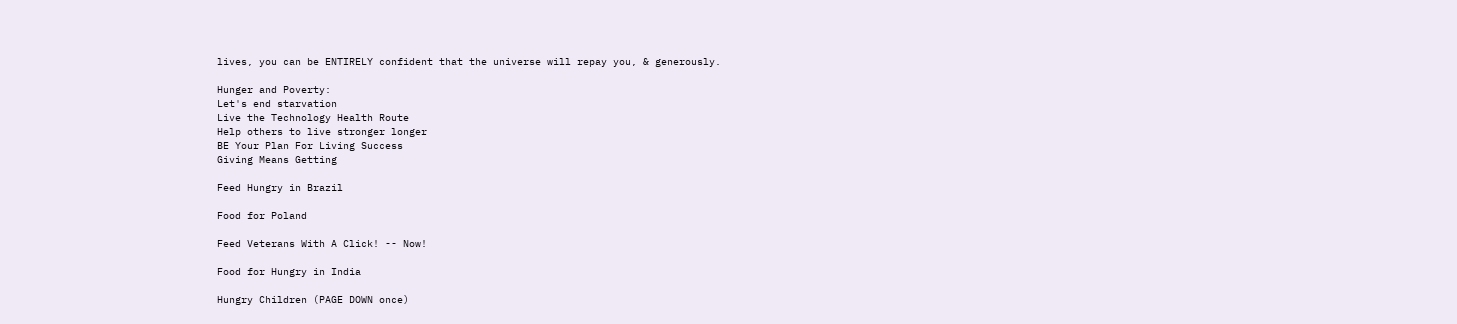lives, you can be ENTIRELY confident that the universe will repay you, & generously.

Hunger and Poverty:
Let's end starvation
Live the Technology Health Route
Help others to live stronger longer
BE Your Plan For Living Success
Giving Means Getting

Feed Hungry in Brazil

Food for Poland

Feed Veterans With A Click! -- Now!

Food for Hungry in India

Hungry Children (PAGE DOWN once)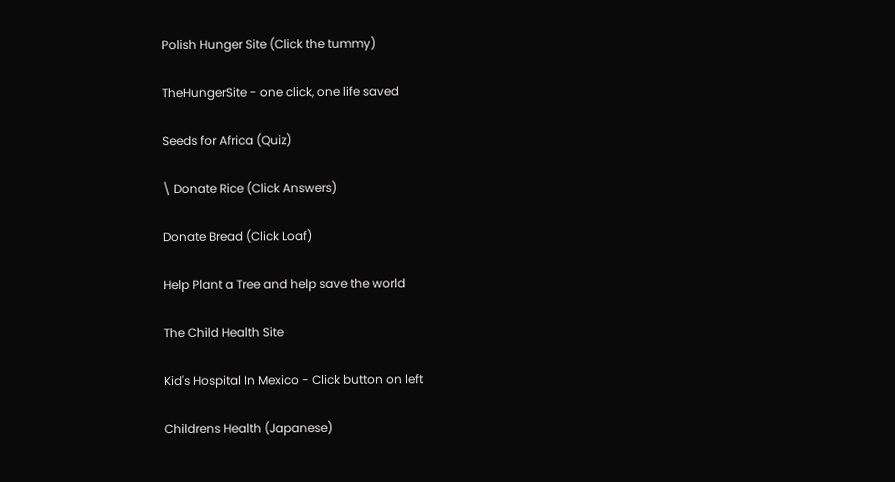Polish Hunger Site (Click the tummy)

TheHungerSite - one click, one life saved

Seeds for Africa (Quiz)

\ Donate Rice (Click Answers)

Donate Bread (Click Loaf)

Help Plant a Tree and help save the world

The Child Health Site

Kid's Hospital In Mexico - Click button on left

Childrens Health (Japanese)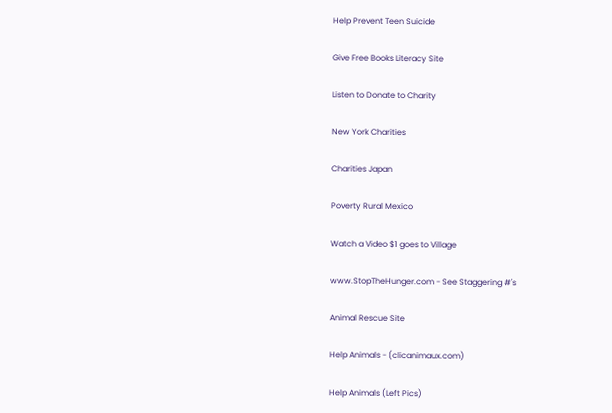Help Prevent Teen Suicide

Give Free Books Literacy Site

Listen to Donate to Charity

New York Charities

Charities Japan

Poverty Rural Mexico

Watch a Video $1 goes to Village

www.StopTheHunger.com - See Staggering #'s

Animal Rescue Site

Help Animals - (clicanimaux.com)

Help Animals (Left Pics)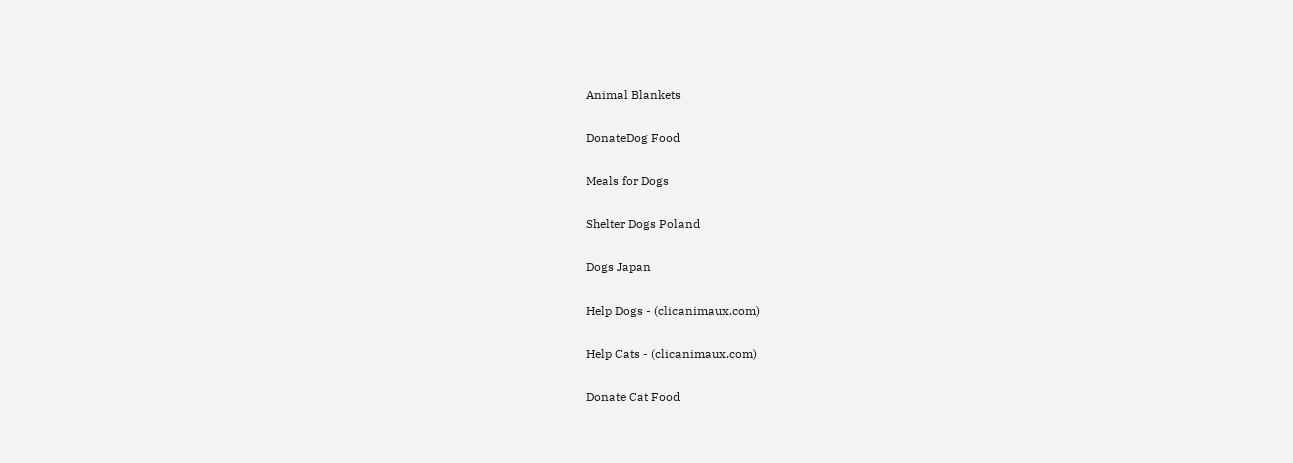Animal Blankets

DonateDog Food

Meals for Dogs

Shelter Dogs Poland

Dogs Japan

Help Dogs - (clicanimaux.com)

Help Cats - (clicanimaux.com)

Donate Cat Food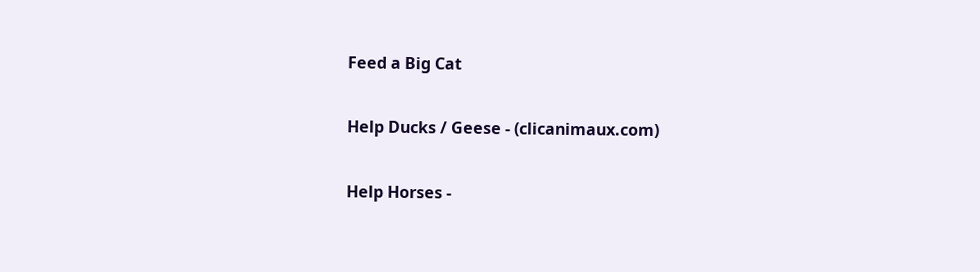Feed a Big Cat

Help Ducks / Geese - (clicanimaux.com)

Help Horses -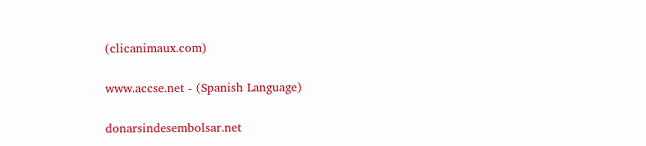(clicanimaux.com)

www.accse.net - (Spanish Language)

donarsindesembolsar.net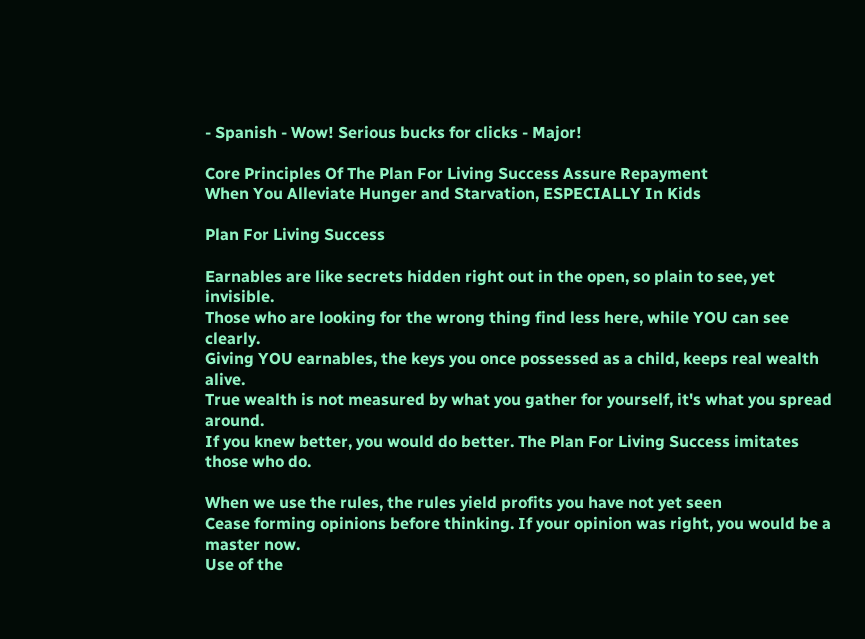- Spanish - Wow! Serious bucks for clicks - Major!

Core Principles Of The Plan For Living Success Assure Repayment
When You Alleviate Hunger and Starvation, ESPECIALLY In Kids

Plan For Living Success

Earnables are like secrets hidden right out in the open, so plain to see, yet invisible.
Those who are looking for the wrong thing find less here, while YOU can see clearly.
Giving YOU earnables, the keys you once possessed as a child, keeps real wealth alive.
True wealth is not measured by what you gather for yourself, it's what you spread around.
If you knew better, you would do better. The Plan For Living Success imitates those who do.

When we use the rules, the rules yield profits you have not yet seen
Cease forming opinions before thinking. If your opinion was right, you would be a master now.
Use of the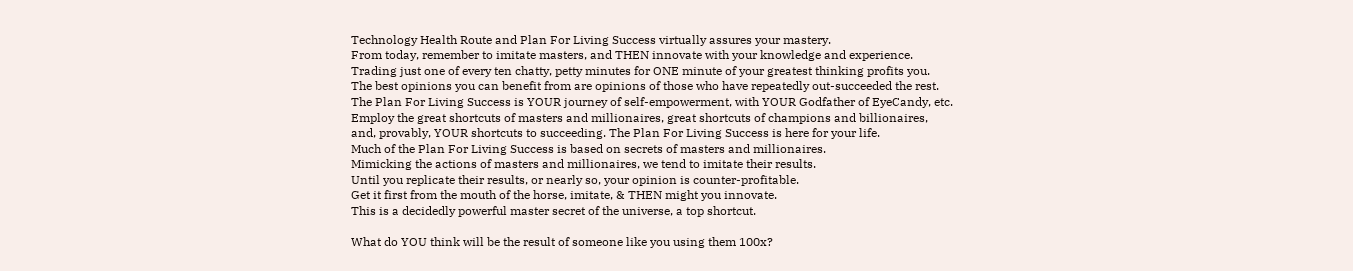Technology Health Route and Plan For Living Success virtually assures your mastery.
From today, remember to imitate masters, and THEN innovate with your knowledge and experience.
Trading just one of every ten chatty, petty minutes for ONE minute of your greatest thinking profits you.
The best opinions you can benefit from are opinions of those who have repeatedly out-succeeded the rest.
The Plan For Living Success is YOUR journey of self-empowerment, with YOUR Godfather of EyeCandy, etc.
Employ the great shortcuts of masters and millionaires, great shortcuts of champions and billionaires,
and, provably, YOUR shortcuts to succeeding. The Plan For Living Success is here for your life.
Much of the Plan For Living Success is based on secrets of masters and millionaires.
Mimicking the actions of masters and millionaires, we tend to imitate their results.
Until you replicate their results, or nearly so, your opinion is counter-profitable.
Get it first from the mouth of the horse, imitate, & THEN might you innovate.
This is a decidedly powerful master secret of the universe, a top shortcut.

What do YOU think will be the result of someone like you using them 100x?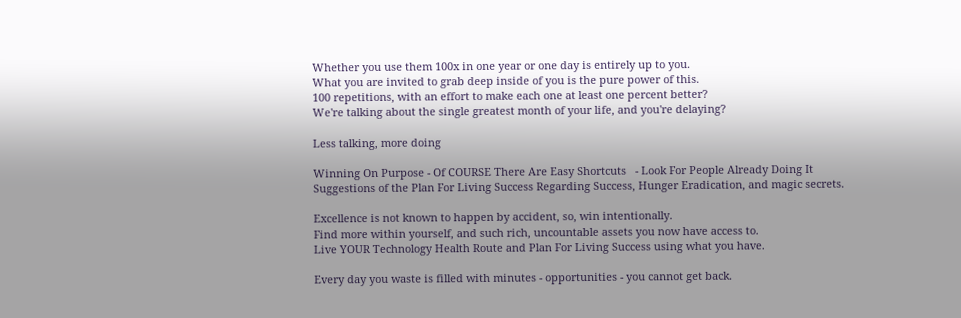Whether you use them 100x in one year or one day is entirely up to you.
What you are invited to grab deep inside of you is the pure power of this.
100 repetitions, with an effort to make each one at least one percent better?
We're talking about the single greatest month of your life, and you're delaying?

Less talking, more doing

Winning On Purpose - Of COURSE There Are Easy Shortcuts   - Look For People Already Doing It
Suggestions of the Plan For Living Success Regarding Success, Hunger Eradication, and magic secrets.

Excellence is not known to happen by accident, so, win intentionally.
Find more within yourself, and such rich, uncountable assets you now have access to.
Live YOUR Technology Health Route and Plan For Living Success using what you have.

Every day you waste is filled with minutes - opportunities - you cannot get back.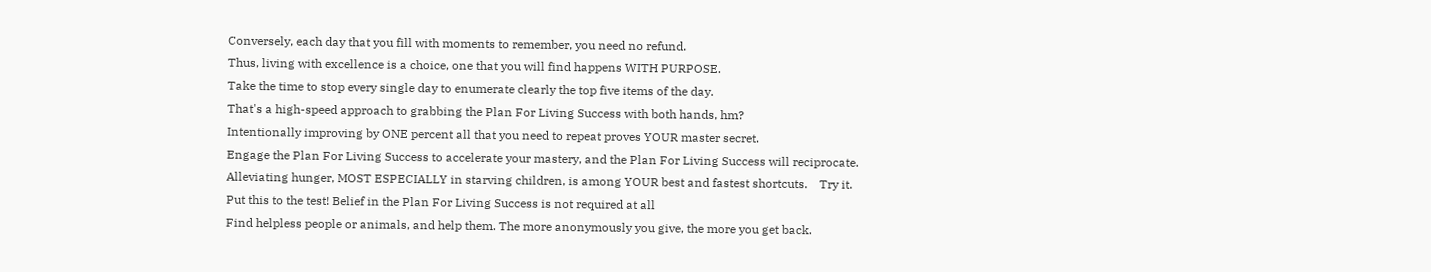Conversely, each day that you fill with moments to remember, you need no refund.
Thus, living with excellence is a choice, one that you will find happens WITH PURPOSE.
Take the time to stop every single day to enumerate clearly the top five items of the day.
That's a high-speed approach to grabbing the Plan For Living Success with both hands, hm?
Intentionally improving by ONE percent all that you need to repeat proves YOUR master secret.
Engage the Plan For Living Success to accelerate your mastery, and the Plan For Living Success will reciprocate.
Alleviating hunger, MOST ESPECIALLY in starving children, is among YOUR best and fastest shortcuts.    Try it.
Put this to the test! Belief in the Plan For Living Success is not required at all
Find helpless people or animals, and help them. The more anonymously you give, the more you get back.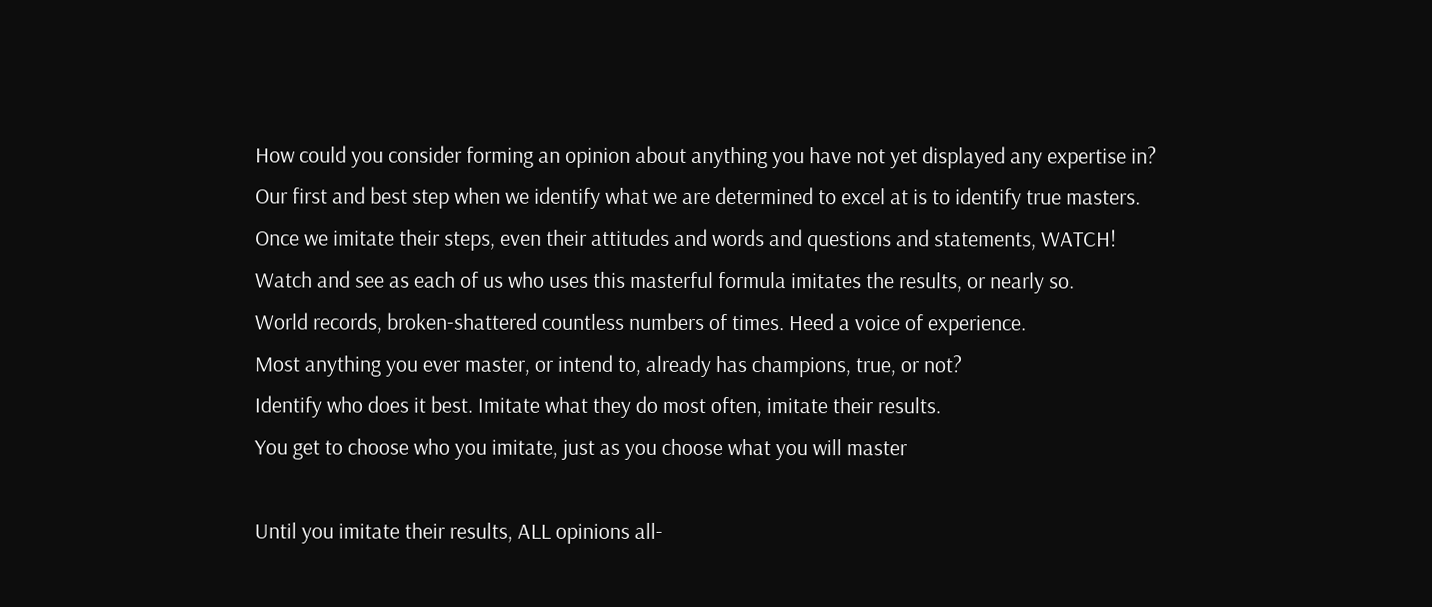How could you consider forming an opinion about anything you have not yet displayed any expertise in?
Our first and best step when we identify what we are determined to excel at is to identify true masters.
Once we imitate their steps, even their attitudes and words and questions and statements, WATCH!
Watch and see as each of us who uses this masterful formula imitates the results, or nearly so.
World records, broken-shattered countless numbers of times. Heed a voice of experience.
Most anything you ever master, or intend to, already has champions, true, or not?
Identify who does it best. Imitate what they do most often, imitate their results.
You get to choose who you imitate, just as you choose what you will master

Until you imitate their results, ALL opinions all-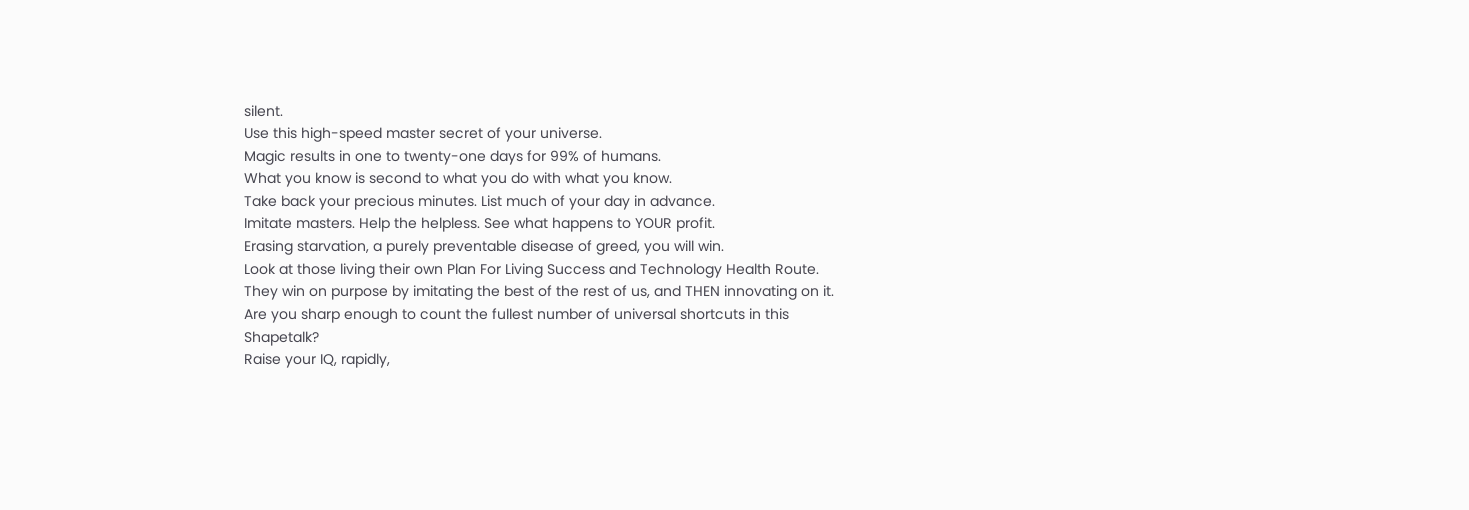silent.
Use this high-speed master secret of your universe.
Magic results in one to twenty-one days for 99% of humans.
What you know is second to what you do with what you know.
Take back your precious minutes. List much of your day in advance.
Imitate masters. Help the helpless. See what happens to YOUR profit.
Erasing starvation, a purely preventable disease of greed, you will win.
Look at those living their own Plan For Living Success and Technology Health Route.
They win on purpose by imitating the best of the rest of us, and THEN innovating on it.
Are you sharp enough to count the fullest number of universal shortcuts in this Shapetalk?
Raise your IQ, rapidly,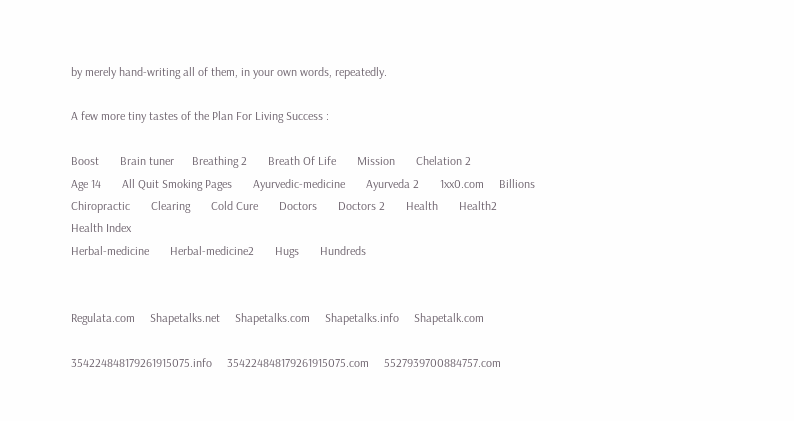by merely hand-writing all of them, in your own words, repeatedly.

A few more tiny tastes of the Plan For Living Success :

Boost       Brain tuner      Breathing 2       Breath Of Life       Mission       Chelation 2
Age 14       All Quit Smoking Pages       Ayurvedic-medicine       Ayurveda 2       1xx0.com     Billions
Chiropractic       Clearing       Cold Cure       Doctors       Doctors 2       Health       Health2       Health Index
Herbal-medicine       Herbal-medicine2       Hugs       Hundreds


Regulata.com     Shapetalks.net     Shapetalks.com     Shapetalks.info     Shapetalk.com

354224848179261915075.info     354224848179261915075.com     5527939700884757.com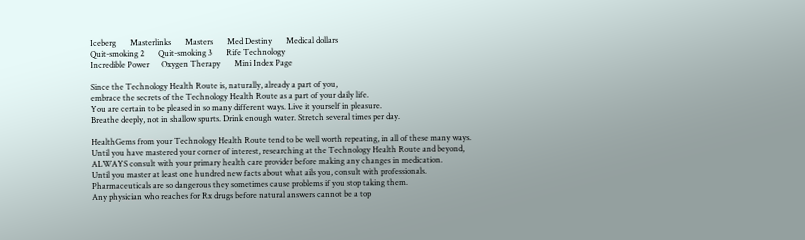Iceberg       Masterlinks       Masters       Med Destiny       Medical dollars
Quit-smoking 2       Quit-smoking 3       Rife Technology
Incredible Power      Oxygen Therapy       Mini Index Page

Since the Technology Health Route is, naturally, already a part of you,
embrace the secrets of the Technology Health Route as a part of your daily life.
You are certain to be pleased in so many different ways. Live it yourself in pleasure.
Breathe deeply, not in shallow spurts. Drink enough water. Stretch several times per day.

HealthGems from your Technology Health Route tend to be well worth repeating, in all of these many ways.
Until you have mastered your corner of interest, researching at the Technology Health Route and beyond,
ALWAYS consult with your primary health care provider before making any changes in medication.
Until you master at least one hundred new facts about what ails you, consult with professionals.
Pharmaceuticals are so dangerous they sometimes cause problems if you stop taking them.
Any physician who reaches for Rx drugs before natural answers cannot be a top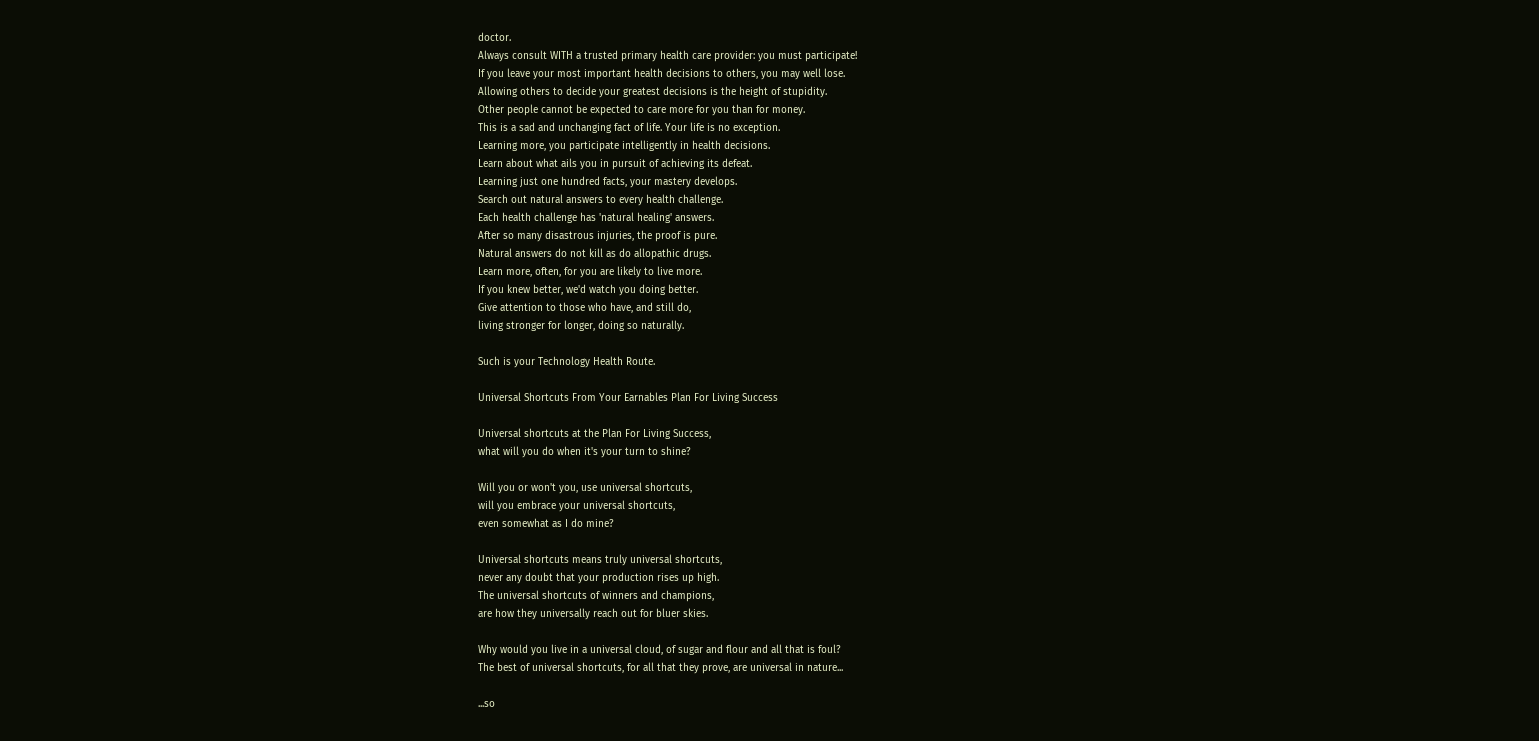doctor.
Always consult WITH a trusted primary health care provider: you must participate!
If you leave your most important health decisions to others, you may well lose.
Allowing others to decide your greatest decisions is the height of stupidity.
Other people cannot be expected to care more for you than for money.
This is a sad and unchanging fact of life. Your life is no exception.
Learning more, you participate intelligently in health decisions.
Learn about what ails you in pursuit of achieving its defeat.
Learning just one hundred facts, your mastery develops.
Search out natural answers to every health challenge.
Each health challenge has 'natural healing' answers.
After so many disastrous injuries, the proof is pure.
Natural answers do not kill as do allopathic drugs.
Learn more, often, for you are likely to live more.
If you knew better, we'd watch you doing better.
Give attention to those who have, and still do,
living stronger for longer, doing so naturally.

Such is your Technology Health Route.

Universal Shortcuts From Your Earnables Plan For Living Success

Universal shortcuts at the Plan For Living Success,
what will you do when it's your turn to shine?

Will you or won't you, use universal shortcuts,
will you embrace your universal shortcuts,
even somewhat as I do mine?

Universal shortcuts means truly universal shortcuts,
never any doubt that your production rises up high.
The universal shortcuts of winners and champions,
are how they universally reach out for bluer skies.

Why would you live in a universal cloud, of sugar and flour and all that is foul?
The best of universal shortcuts, for all that they prove, are universal in nature...

...so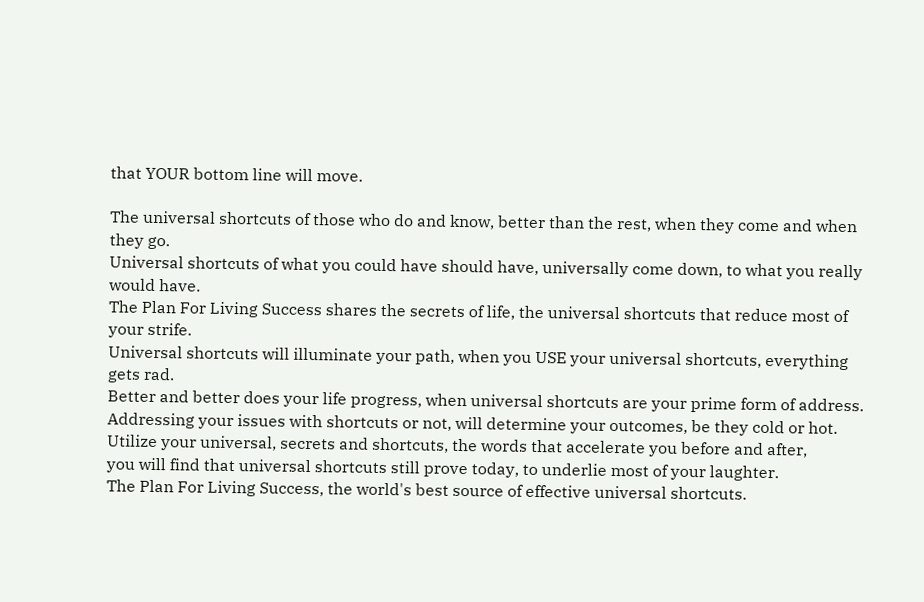that YOUR bottom line will move.

The universal shortcuts of those who do and know, better than the rest, when they come and when they go.
Universal shortcuts of what you could have should have, universally come down, to what you really would have.
The Plan For Living Success shares the secrets of life, the universal shortcuts that reduce most of your strife.
Universal shortcuts will illuminate your path, when you USE your universal shortcuts, everything gets rad.
Better and better does your life progress, when universal shortcuts are your prime form of address.
Addressing your issues with shortcuts or not, will determine your outcomes, be they cold or hot.
Utilize your universal, secrets and shortcuts, the words that accelerate you before and after,
you will find that universal shortcuts still prove today, to underlie most of your laughter.
The Plan For Living Success, the world's best source of effective universal shortcuts.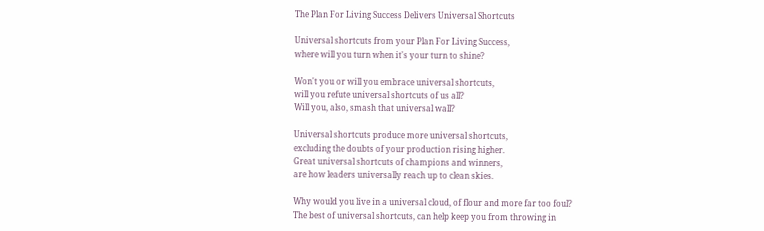The Plan For Living Success Delivers Universal Shortcuts

Universal shortcuts from your Plan For Living Success,
where will you turn when it's your turn to shine?

Won't you or will you embrace universal shortcuts,
will you refute universal shortcuts of us all?
Will you, also, smash that universal wall?

Universal shortcuts produce more universal shortcuts,
excluding the doubts of your production rising higher.
Great universal shortcuts of champions and winners,
are how leaders universally reach up to clean skies.

Why would you live in a universal cloud, of flour and more far too foul?
The best of universal shortcuts, can help keep you from throwing in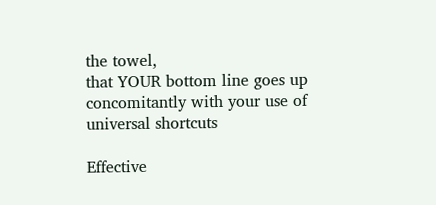the towel,
that YOUR bottom line goes up concomitantly with your use of universal shortcuts

Effective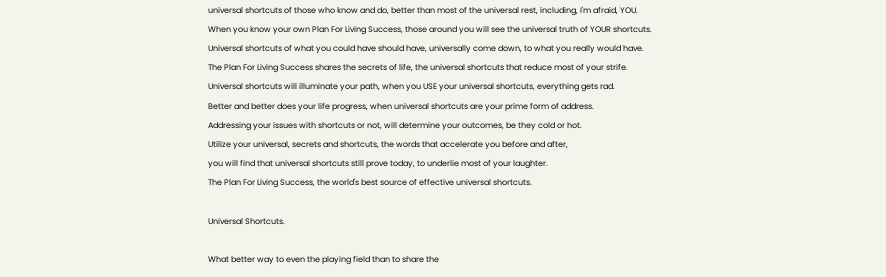universal shortcuts of those who know and do, better than most of the universal rest, including, I'm afraid, YOU.
When you know your own Plan For Living Success, those around you will see the universal truth of YOUR shortcuts.
Universal shortcuts of what you could have should have, universally come down, to what you really would have.
The Plan For Living Success shares the secrets of life, the universal shortcuts that reduce most of your strife.
Universal shortcuts will illuminate your path, when you USE your universal shortcuts, everything gets rad.
Better and better does your life progress, when universal shortcuts are your prime form of address.
Addressing your issues with shortcuts or not, will determine your outcomes, be they cold or hot.
Utilize your universal, secrets and shortcuts, the words that accelerate you before and after,
you will find that universal shortcuts still prove today, to underlie most of your laughter.
The Plan For Living Success, the world's best source of effective universal shortcuts.

Universal Shortcuts.

What better way to even the playing field than to share the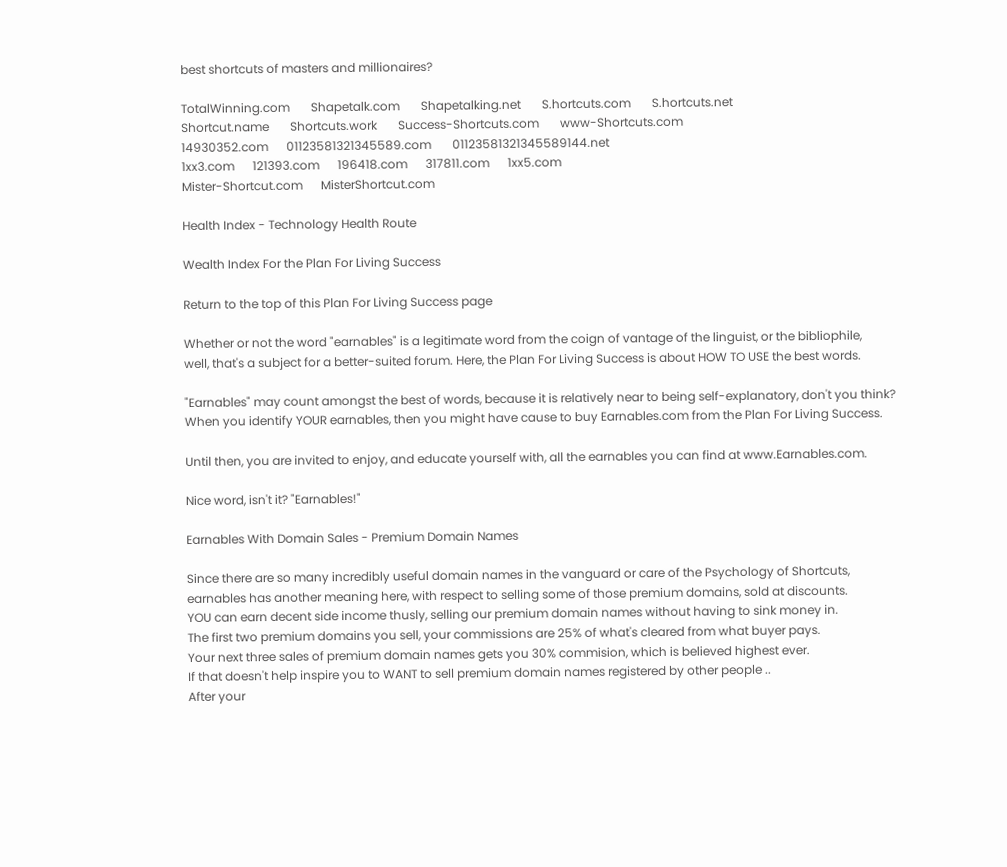best shortcuts of masters and millionaires?

TotalWinning.com       Shapetalk.com       Shapetalking.net       S.hortcuts.com       S.hortcuts.net
Shortcut.name       Shortcuts.work       Success-Shortcuts.com       www-Shortcuts.com
14930352.com      01123581321345589.com       01123581321345589144.net
1xx3.com      121393.com      196418.com      317811.com      1xx5.com
Mister-Shortcut.com      MisterShortcut.com

Health Index - Technology Health Route

Wealth Index For the Plan For Living Success

Return to the top of this Plan For Living Success page

Whether or not the word "earnables" is a legitimate word from the coign of vantage of the linguist, or the bibliophile,
well, that's a subject for a better-suited forum. Here, the Plan For Living Success is about HOW TO USE the best words.

"Earnables" may count amongst the best of words, because it is relatively near to being self-explanatory, don't you think?
When you identify YOUR earnables, then you might have cause to buy Earnables.com from the Plan For Living Success.

Until then, you are invited to enjoy, and educate yourself with, all the earnables you can find at www.Earnables.com.

Nice word, isn't it? "Earnables!"

Earnables With Domain Sales - Premium Domain Names

Since there are so many incredibly useful domain names in the vanguard or care of the Psychology of Shortcuts,
earnables has another meaning here, with respect to selling some of those premium domains, sold at discounts.
YOU can earn decent side income thusly, selling our premium domain names without having to sink money in.
The first two premium domains you sell, your commissions are 25% of what's cleared from what buyer pays.
Your next three sales of premium domain names gets you 30% commision, which is believed highest ever.
If that doesn't help inspire you to WANT to sell premium domain names registered by other people ..
After your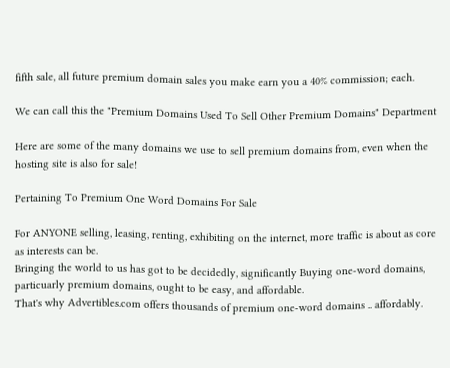fifth sale, all future premium domain sales you make earn you a 40% commission; each.

We can call this the "Premium Domains Used To Sell Other Premium Domains" Department

Here are some of the many domains we use to sell premium domains from, even when the hosting site is also for sale!

Pertaining To Premium One Word Domains For Sale

For ANYONE selling, leasing, renting, exhibiting on the internet, more traffic is about as core as interests can be.
Bringing the world to us has got to be decidedly, significantly Buying one-word domains, particuarly premium domains, ought to be easy, and affordable.
That's why Advertibles.com offers thousands of premium one-word domains .. affordably.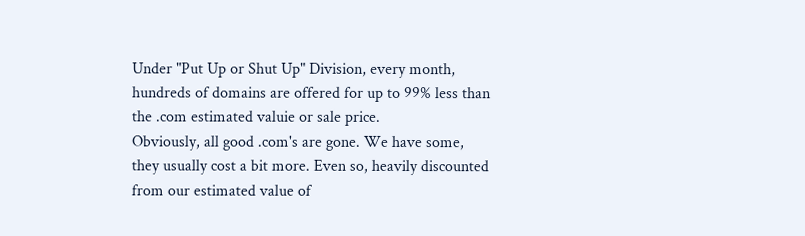Under "Put Up or Shut Up" Division, every month, hundreds of domains are offered for up to 99% less than the .com estimated valuie or sale price.
Obviously, all good .com's are gone. We have some, they usually cost a bit more. Even so, heavily discounted from our estimated value of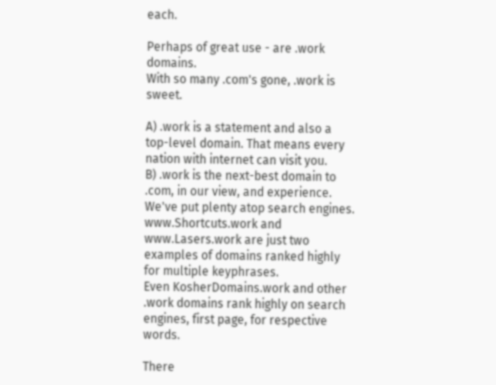each.

Perhaps of great use - are .work domains.
With so many .com's gone, .work is sweet.

A) .work is a statement and also a top-level domain. That means every nation with internet can visit you.
B) .work is the next-best domain to .com, in our view, and experience. We've put plenty atop search engines.
www.Shortcuts.work and www.Lasers.work are just two examples of domains ranked highly for multiple keyphrases.
Even KosherDomains.work and other .work domains rank highly on search engines, first page, for respective words.

There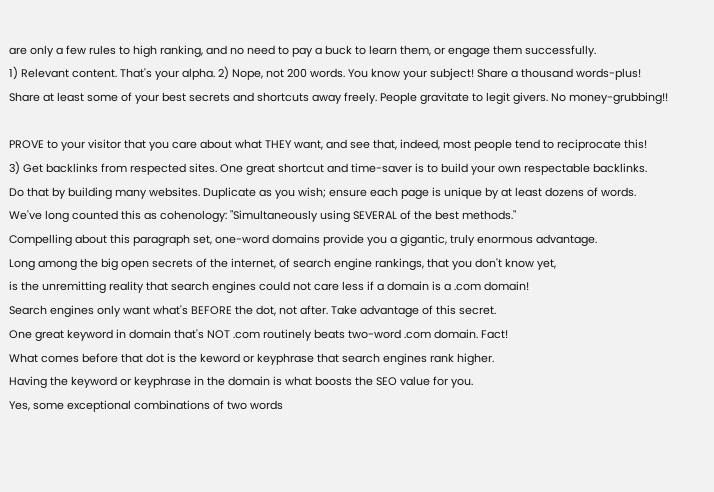are only a few rules to high ranking, and no need to pay a buck to learn them, or engage them successfully.
1) Relevant content. That's your alpha. 2) Nope, not 200 words. You know your subject! Share a thousand words-plus!
Share at least some of your best secrets and shortcuts away freely. People gravitate to legit givers. No money-grubbing!!

PROVE to your visitor that you care about what THEY want, and see that, indeed, most people tend to reciprocate this!
3) Get backlinks from respected sites. One great shortcut and time-saver is to build your own respectable backlinks.
Do that by building many websites. Duplicate as you wish; ensure each page is unique by at least dozens of words.
We've long counted this as cohenology: "Simultaneously using SEVERAL of the best methods."
Compelling about this paragraph set, one-word domains provide you a gigantic, truly enormous advantage.
Long among the big open secrets of the internet, of search engine rankings, that you don't know yet,
is the unremitting reality that search engines could not care less if a domain is a .com domain!
Search engines only want what's BEFORE the dot, not after. Take advantage of this secret.
One great keyword in domain that's NOT .com routinely beats two-word .com domain. Fact!
What comes before that dot is the keword or keyphrase that search engines rank higher.
Having the keyword or keyphrase in the domain is what boosts the SEO value for you.
Yes, some exceptional combinations of two words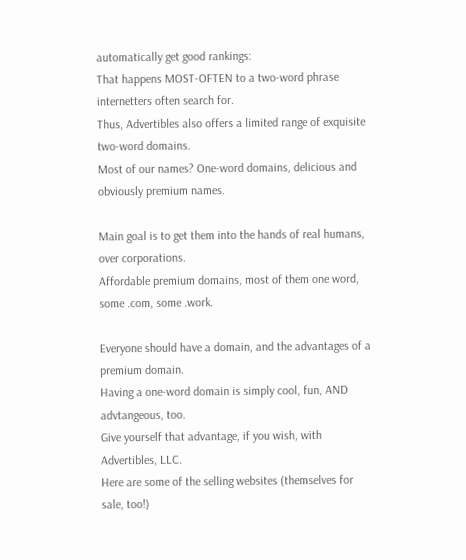automatically get good rankings:
That happens MOST-OFTEN to a two-word phrase internetters often search for.
Thus, Advertibles also offers a limited range of exquisite two-word domains.
Most of our names? One-word domains, delicious and obviously premium names.

Main goal is to get them into the hands of real humans, over corporations.
Affordable premium domains, most of them one word, some .com, some .work.

Everyone should have a domain, and the advantages of a premium domain.
Having a one-word domain is simply cool, fun, AND advtangeous, too.
Give yourself that advantage, if you wish, with Advertibles, LLC.
Here are some of the selling websites (themselves for sale, too!)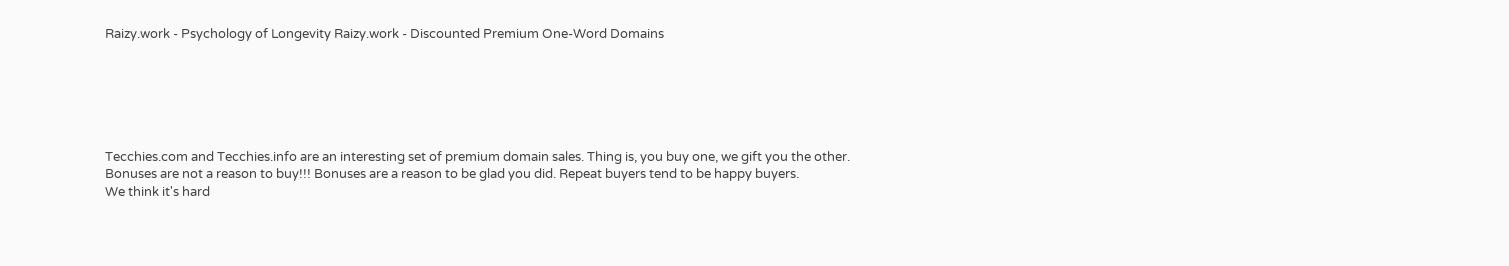Raizy.work - Psychology of Longevity Raizy.work - Discounted Premium One-Word Domains






Tecchies.com and Tecchies.info are an interesting set of premium domain sales. Thing is, you buy one, we gift you the other.
Bonuses are not a reason to buy!!! Bonuses are a reason to be glad you did. Repeat buyers tend to be happy buyers.
We think it's hard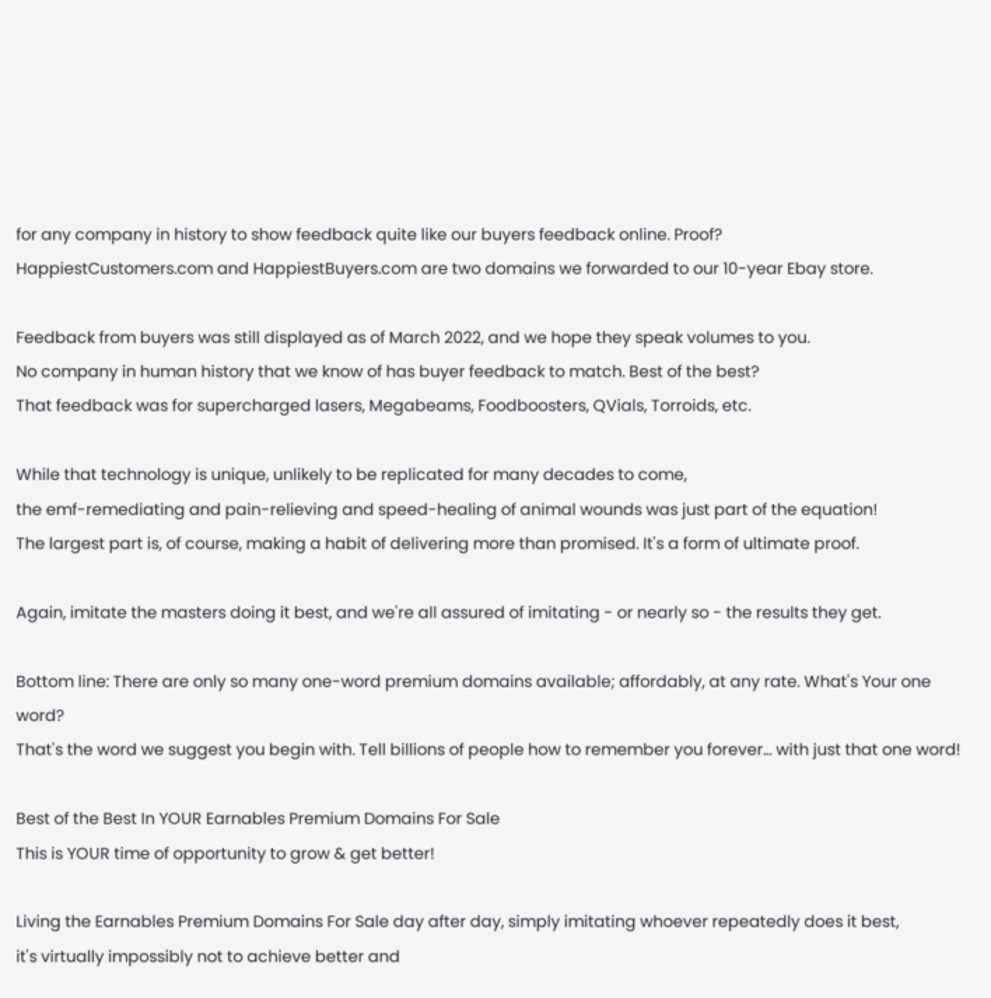for any company in history to show feedback quite like our buyers feedback online. Proof?
HappiestCustomers.com and HappiestBuyers.com are two domains we forwarded to our 10-year Ebay store.

Feedback from buyers was still displayed as of March 2022, and we hope they speak volumes to you.
No company in human history that we know of has buyer feedback to match. Best of the best?
That feedback was for supercharged lasers, Megabeams, Foodboosters, QVials, Torroids, etc.

While that technology is unique, unlikely to be replicated for many decades to come,
the emf-remediating and pain-relieving and speed-healing of animal wounds was just part of the equation!
The largest part is, of course, making a habit of delivering more than promised. It's a form of ultimate proof.

Again, imitate the masters doing it best, and we're all assured of imitating - or nearly so - the results they get.

Bottom line: There are only so many one-word premium domains available; affordably, at any rate. What's Your one word?
That's the word we suggest you begin with. Tell billions of people how to remember you forever... with just that one word!

Best of the Best In YOUR Earnables Premium Domains For Sale
This is YOUR time of opportunity to grow & get better!

Living the Earnables Premium Domains For Sale day after day, simply imitating whoever repeatedly does it best,
it's virtually impossibly not to achieve better and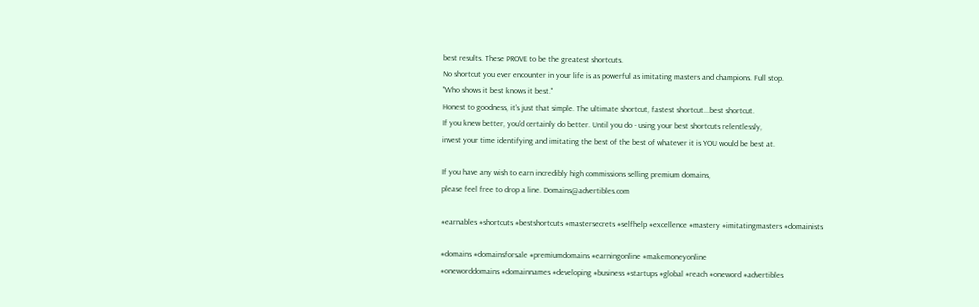best results. These PROVE to be the greatest shortcuts.
No shortcut you ever encounter in your life is as powerful as imitating masters and champions. Full stop.
"Who shows it best knows it best."
Honest to goodness, it's just that simple. The ultimate shortcut, fastest shortcut...best shortcut.
If you knew better, you'd certainly do better. Until you do - using your best shortcuts relentlessly,
invest your time identifying and imitating the best of the best of whatever it is YOU would be best at.

If you have any wish to earn incredibly high commissions selling premium domains,
please feel free to drop a line. Domains@advertibles.com

#earnables #shortcuts #bestshortcuts #mastersecrets #selfhelp #excellence #mastery #imitatingmasters #domainists

#domains #domainsforsale #premiumdomains #earningonline #makemoneyonline
#oneworddomains #domainnames #developing #business #startups #global #reach #oneword #advertibles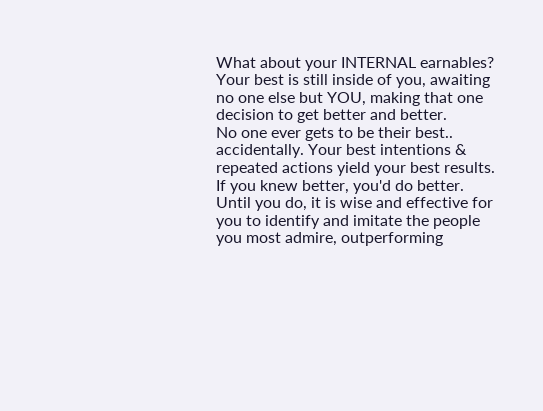What about your INTERNAL earnables?
Your best is still inside of you, awaiting no one else but YOU, making that one decision to get better and better.
No one ever gets to be their best.. accidentally. Your best intentions & repeated actions yield your best results.
If you knew better, you'd do better.
Until you do, it is wise and effective for you to identify and imitate the people you most admire, outperforming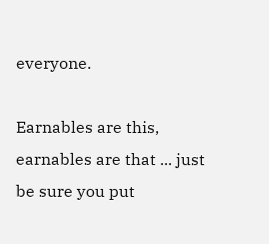everyone.

Earnables are this, earnables are that ... just be sure you put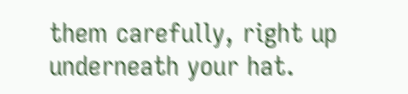them carefully, right up underneath your hat.